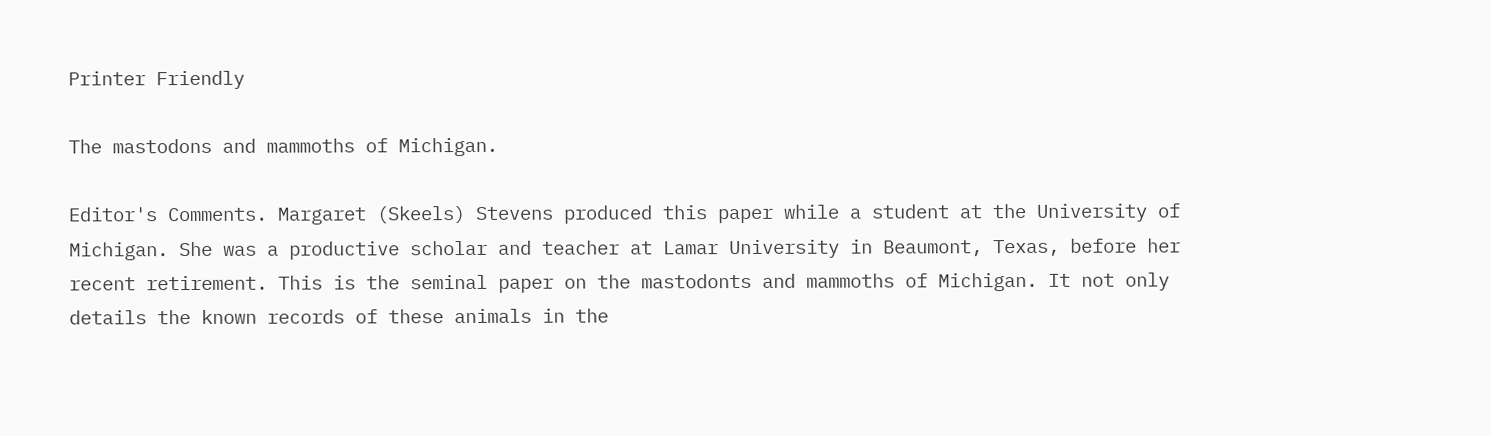Printer Friendly

The mastodons and mammoths of Michigan.

Editor's Comments. Margaret (Skeels) Stevens produced this paper while a student at the University of Michigan. She was a productive scholar and teacher at Lamar University in Beaumont, Texas, before her recent retirement. This is the seminal paper on the mastodonts and mammoths of Michigan. It not only details the known records of these animals in the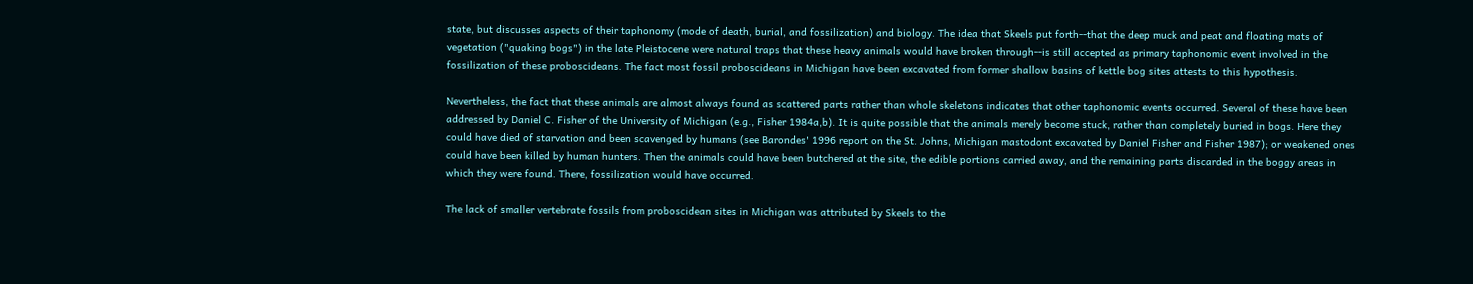state, but discusses aspects of their taphonomy (mode of death, burial, and fossilization) and biology. The idea that Skeels put forth--that the deep muck and peat and floating mats of vegetation ("quaking bogs") in the late Pleistocene were natural traps that these heavy animals would have broken through--is still accepted as primary taphonomic event involved in the fossilization of these proboscideans. The fact most fossil proboscideans in Michigan have been excavated from former shallow basins of kettle bog sites attests to this hypothesis.

Nevertheless, the fact that these animals are almost always found as scattered parts rather than whole skeletons indicates that other taphonomic events occurred. Several of these have been addressed by Daniel C. Fisher of the University of Michigan (e.g., Fisher 1984a,b). It is quite possible that the animals merely become stuck, rather than completely buried in bogs. Here they could have died of starvation and been scavenged by humans (see Barondes' 1996 report on the St. Johns, Michigan mastodont excavated by Daniel Fisher and Fisher 1987); or weakened ones could have been killed by human hunters. Then the animals could have been butchered at the site, the edible portions carried away, and the remaining parts discarded in the boggy areas in which they were found. There, fossilization would have occurred.

The lack of smaller vertebrate fossils from proboscidean sites in Michigan was attributed by Skeels to the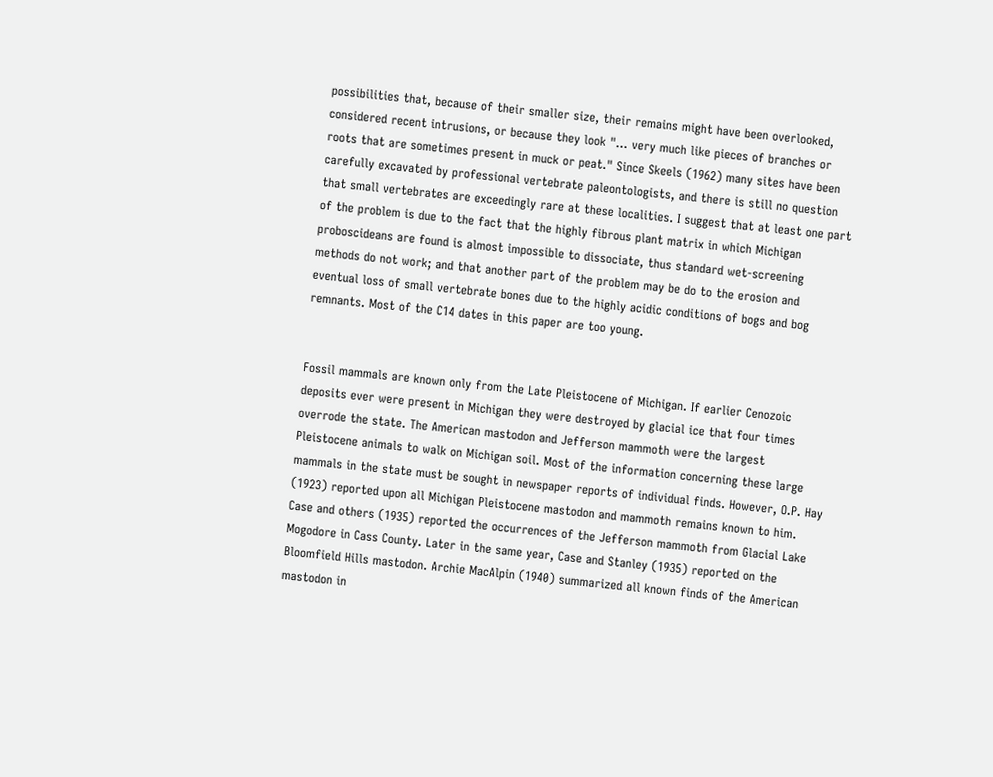possibilities that, because of their smaller size, their remains might have been overlooked, considered recent intrusions, or because they look "... very much like pieces of branches or roots that are sometimes present in muck or peat." Since Skeels (1962) many sites have been carefully excavated by professional vertebrate paleontologists, and there is still no question that small vertebrates are exceedingly rare at these localities. I suggest that at least one part of the problem is due to the fact that the highly fibrous plant matrix in which Michigan proboscideans are found is almost impossible to dissociate, thus standard wet-screening methods do not work; and that another part of the problem may be do to the erosion and eventual loss of small vertebrate bones due to the highly acidic conditions of bogs and bog remnants. Most of the C14 dates in this paper are too young.


Fossil mammals are known only from the Late Pleistocene of Michigan. If earlier Cenozoic deposits ever were present in Michigan they were destroyed by glacial ice that four times overrode the state. The American mastodon and Jefferson mammoth were the largest Pleistocene animals to walk on Michigan soil. Most of the information concerning these large mammals in the state must be sought in newspaper reports of individual finds. However, O.P. Hay (1923) reported upon all Michigan Pleistocene mastodon and mammoth remains known to him. Case and others (1935) reported the occurrences of the Jefferson mammoth from Glacial Lake Mogodore in Cass County. Later in the same year, Case and Stanley (1935) reported on the Bloomfield Hills mastodon. Archie MacAlpin (1940) summarized all known finds of the American mastodon in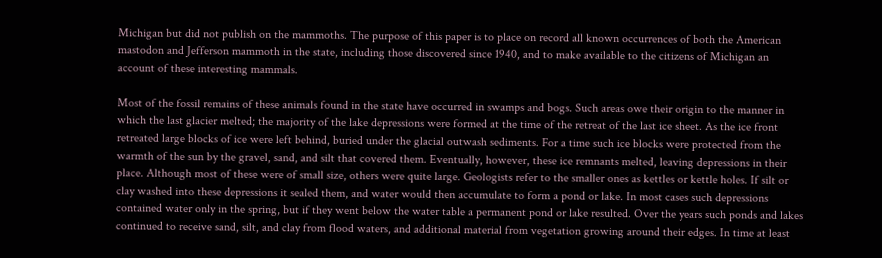Michigan but did not publish on the mammoths. The purpose of this paper is to place on record all known occurrences of both the American mastodon and Jefferson mammoth in the state, including those discovered since 1940, and to make available to the citizens of Michigan an account of these interesting mammals.

Most of the fossil remains of these animals found in the state have occurred in swamps and bogs. Such areas owe their origin to the manner in which the last glacier melted; the majority of the lake depressions were formed at the time of the retreat of the last ice sheet. As the ice front retreated large blocks of ice were left behind, buried under the glacial outwash sediments. For a time such ice blocks were protected from the warmth of the sun by the gravel, sand, and silt that covered them. Eventually, however, these ice remnants melted, leaving depressions in their place. Although most of these were of small size, others were quite large. Geologists refer to the smaller ones as kettles or kettle holes. If silt or clay washed into these depressions it sealed them, and water would then accumulate to form a pond or lake. In most cases such depressions contained water only in the spring, but if they went below the water table a permanent pond or lake resulted. Over the years such ponds and lakes continued to receive sand, silt, and clay from flood waters, and additional material from vegetation growing around their edges. In time at least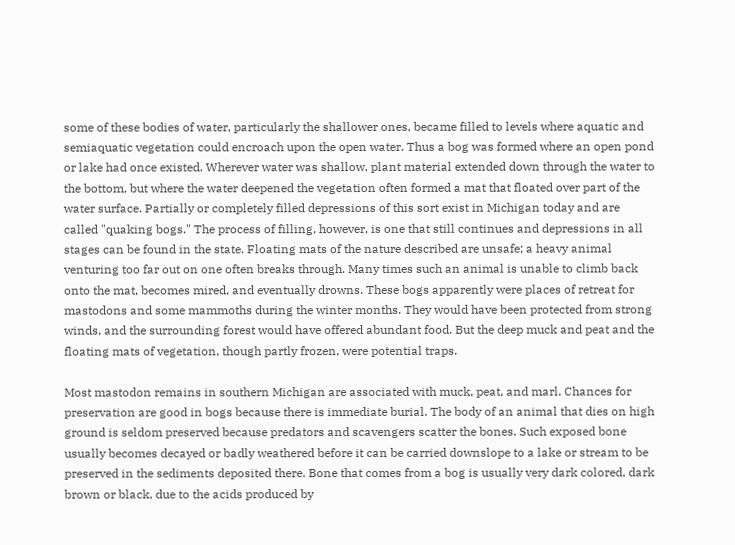some of these bodies of water, particularly the shallower ones, became filled to levels where aquatic and semiaquatic vegetation could encroach upon the open water. Thus a bog was formed where an open pond or lake had once existed. Wherever water was shallow, plant material extended down through the water to the bottom, but where the water deepened the vegetation often formed a mat that floated over part of the water surface. Partially or completely filled depressions of this sort exist in Michigan today and are called "quaking bogs." The process of filling, however, is one that still continues and depressions in all stages can be found in the state. Floating mats of the nature described are unsafe; a heavy animal venturing too far out on one often breaks through. Many times such an animal is unable to climb back onto the mat, becomes mired, and eventually drowns. These bogs apparently were places of retreat for mastodons and some mammoths during the winter months. They would have been protected from strong winds, and the surrounding forest would have offered abundant food. But the deep muck and peat and the floating mats of vegetation, though partly frozen, were potential traps.

Most mastodon remains in southern Michigan are associated with muck, peat, and marl. Chances for preservation are good in bogs because there is immediate burial. The body of an animal that dies on high ground is seldom preserved because predators and scavengers scatter the bones. Such exposed bone usually becomes decayed or badly weathered before it can be carried downslope to a lake or stream to be preserved in the sediments deposited there. Bone that comes from a bog is usually very dark colored, dark brown or black, due to the acids produced by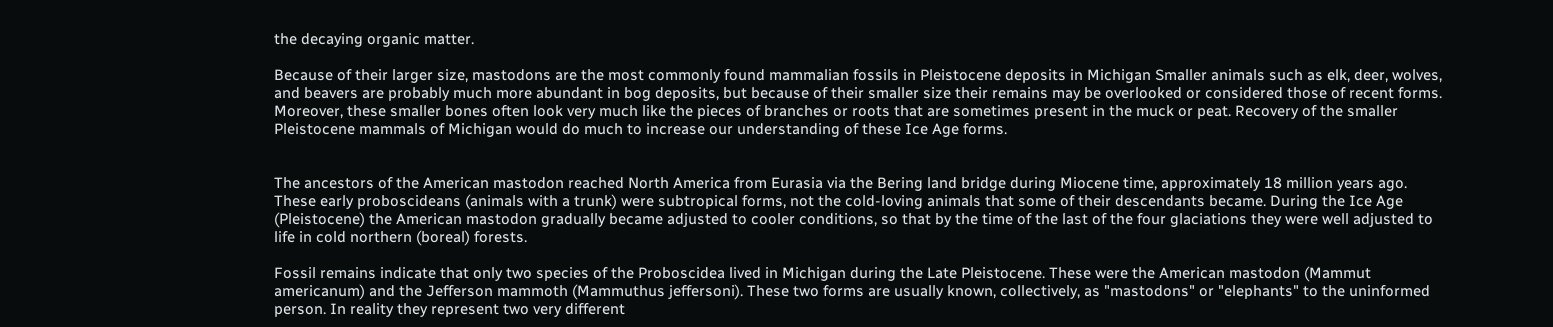the decaying organic matter.

Because of their larger size, mastodons are the most commonly found mammalian fossils in Pleistocene deposits in Michigan Smaller animals such as elk, deer, wolves, and beavers are probably much more abundant in bog deposits, but because of their smaller size their remains may be overlooked or considered those of recent forms. Moreover, these smaller bones often look very much like the pieces of branches or roots that are sometimes present in the muck or peat. Recovery of the smaller Pleistocene mammals of Michigan would do much to increase our understanding of these Ice Age forms.


The ancestors of the American mastodon reached North America from Eurasia via the Bering land bridge during Miocene time, approximately 18 million years ago. These early proboscideans (animals with a trunk) were subtropical forms, not the cold-loving animals that some of their descendants became. During the Ice Age (Pleistocene) the American mastodon gradually became adjusted to cooler conditions, so that by the time of the last of the four glaciations they were well adjusted to life in cold northern (boreal) forests.

Fossil remains indicate that only two species of the Proboscidea lived in Michigan during the Late Pleistocene. These were the American mastodon (Mammut americanum) and the Jefferson mammoth (Mammuthus jeffersoni). These two forms are usually known, collectively, as "mastodons" or "elephants" to the uninformed person. In reality they represent two very different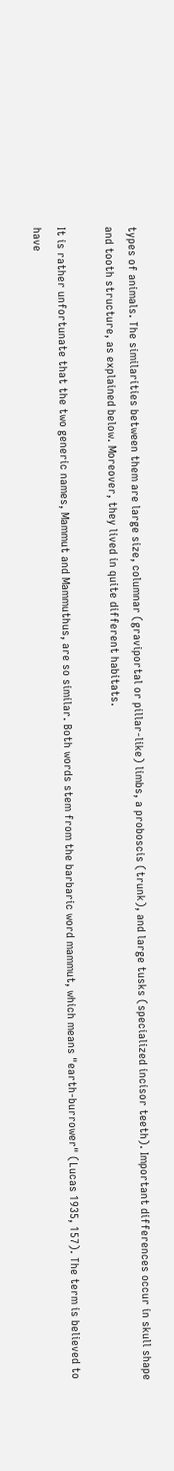types of animals. The similarities between them are large size, columnar (graviportal or pillar-like) limbs, a proboscis (trunk), and large tusks (specialized incisor teeth). Important differences occur in skull shape and tooth structure, as explained below. Moreover, they lived in quite different habitats.

It is rather unfortunate that the two generic names, Mammut and Mammuthus, are so similar. Both words stem from the barbaric word mammut, which means "earth-burrower" (Lucas 1935, 157). The term is believed to have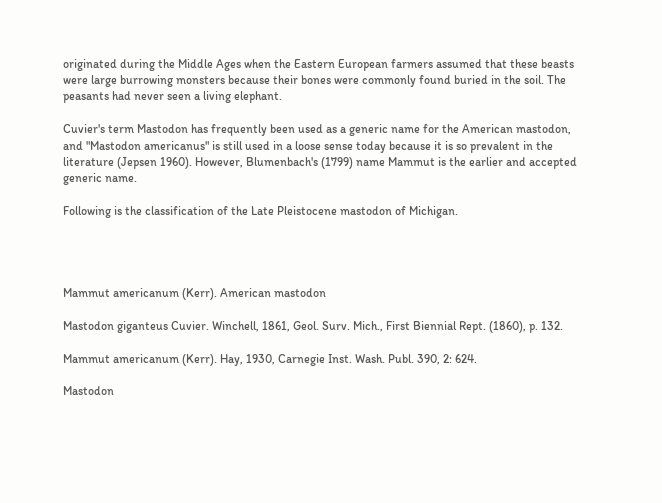originated during the Middle Ages when the Eastern European farmers assumed that these beasts were large burrowing monsters because their bones were commonly found buried in the soil. The peasants had never seen a living elephant.

Cuvier's term Mastodon has frequently been used as a generic name for the American mastodon, and "Mastodon americanus" is still used in a loose sense today because it is so prevalent in the literature (Jepsen 1960). However, Blumenbach's (1799) name Mammut is the earlier and accepted generic name.

Following is the classification of the Late Pleistocene mastodon of Michigan.




Mammut americanum (Kerr). American mastodon

Mastodon giganteus Cuvier. Winchell, 1861, Geol. Surv. Mich., First Biennial Rept. (1860), p. 132.

Mammut americanum (Kerr). Hay, 1930, Carnegie Inst. Wash. Publ. 390, 2: 624.

Mastodon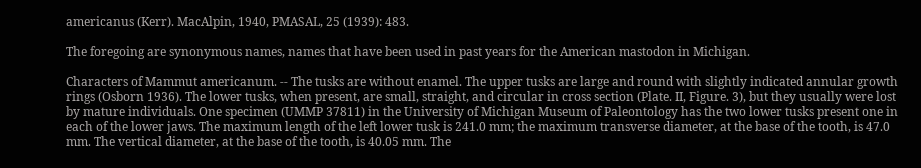americanus (Kerr). MacAlpin, 1940, PMASAL, 25 (1939): 483.

The foregoing are synonymous names, names that have been used in past years for the American mastodon in Michigan.

Characters of Mammut americanum. -- The tusks are without enamel. The upper tusks are large and round with slightly indicated annular growth rings (Osborn 1936). The lower tusks, when present, are small, straight, and circular in cross section (Plate. II, Figure. 3), but they usually were lost by mature individuals. One specimen (UMMP 37811) in the University of Michigan Museum of Paleontology has the two lower tusks present one in each of the lower jaws. The maximum length of the left lower tusk is 241.0 mm; the maximum transverse diameter, at the base of the tooth, is 47.0 mm. The vertical diameter, at the base of the tooth, is 40.05 mm. The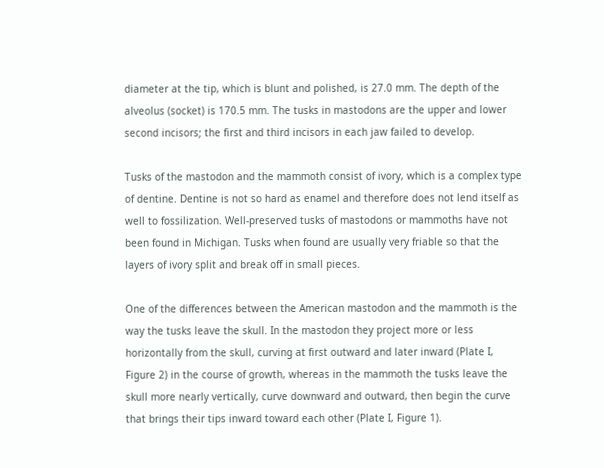diameter at the tip, which is blunt and polished, is 27.0 mm. The depth of the alveolus (socket) is 170.5 mm. The tusks in mastodons are the upper and lower second incisors; the first and third incisors in each jaw failed to develop.

Tusks of the mastodon and the mammoth consist of ivory, which is a complex type of dentine. Dentine is not so hard as enamel and therefore does not lend itself as well to fossilization. Well-preserved tusks of mastodons or mammoths have not been found in Michigan. Tusks when found are usually very friable so that the layers of ivory split and break off in small pieces.

One of the differences between the American mastodon and the mammoth is the way the tusks leave the skull. In the mastodon they project more or less horizontally from the skull, curving at first outward and later inward (Plate I, Figure 2) in the course of growth, whereas in the mammoth the tusks leave the skull more nearly vertically, curve downward and outward, then begin the curve that brings their tips inward toward each other (Plate I, Figure 1).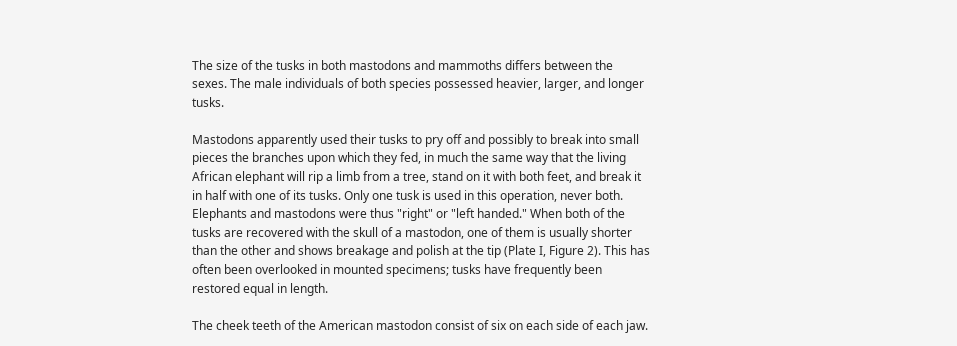The size of the tusks in both mastodons and mammoths differs between the sexes. The male individuals of both species possessed heavier, larger, and longer tusks.

Mastodons apparently used their tusks to pry off and possibly to break into small pieces the branches upon which they fed, in much the same way that the living African elephant will rip a limb from a tree, stand on it with both feet, and break it in half with one of its tusks. Only one tusk is used in this operation, never both. Elephants and mastodons were thus "right" or "left handed." When both of the tusks are recovered with the skull of a mastodon, one of them is usually shorter than the other and shows breakage and polish at the tip (Plate I, Figure 2). This has often been overlooked in mounted specimens; tusks have frequently been restored equal in length.

The cheek teeth of the American mastodon consist of six on each side of each jaw.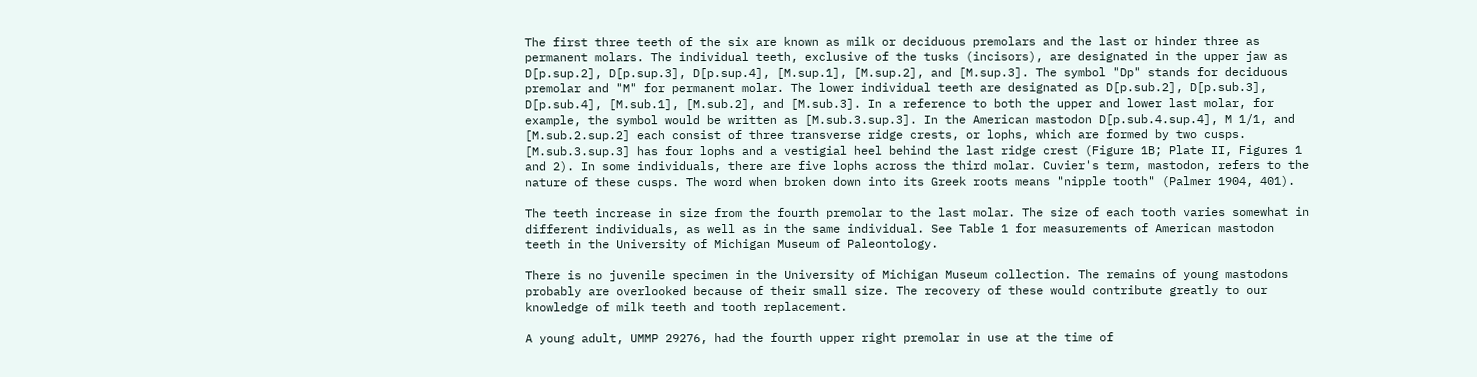The first three teeth of the six are known as milk or deciduous premolars and the last or hinder three as permanent molars. The individual teeth, exclusive of the tusks (incisors), are designated in the upper jaw as D[p.sup.2], D[p.sup.3], D[p.sup.4], [M.sup.1], [M.sup.2], and [M.sup.3]. The symbol "Dp" stands for deciduous premolar and "M" for permanent molar. The lower individual teeth are designated as D[p.sub.2], D[p.sub.3], D[p.sub.4], [M.sub.1], [M.sub.2], and [M.sub.3]. In a reference to both the upper and lower last molar, for example, the symbol would be written as [M.sub.3.sup.3]. In the American mastodon D[p.sub.4.sup.4], M 1/1, and [M.sub.2.sup.2] each consist of three transverse ridge crests, or lophs, which are formed by two cusps. [M.sub.3.sup.3] has four lophs and a vestigial heel behind the last ridge crest (Figure 1B; Plate II, Figures 1 and 2). In some individuals, there are five lophs across the third molar. Cuvier's term, mastodon, refers to the nature of these cusps. The word when broken down into its Greek roots means "nipple tooth" (Palmer 1904, 401).

The teeth increase in size from the fourth premolar to the last molar. The size of each tooth varies somewhat in different individuals, as well as in the same individual. See Table 1 for measurements of American mastodon teeth in the University of Michigan Museum of Paleontology.

There is no juvenile specimen in the University of Michigan Museum collection. The remains of young mastodons probably are overlooked because of their small size. The recovery of these would contribute greatly to our knowledge of milk teeth and tooth replacement.

A young adult, UMMP 29276, had the fourth upper right premolar in use at the time of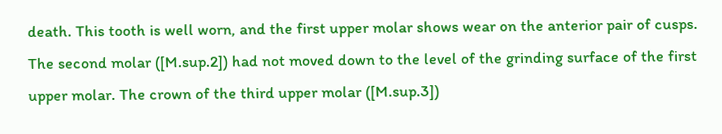death. This tooth is well worn, and the first upper molar shows wear on the anterior pair of cusps. The second molar ([M.sup.2]) had not moved down to the level of the grinding surface of the first upper molar. The crown of the third upper molar ([M.sup.3])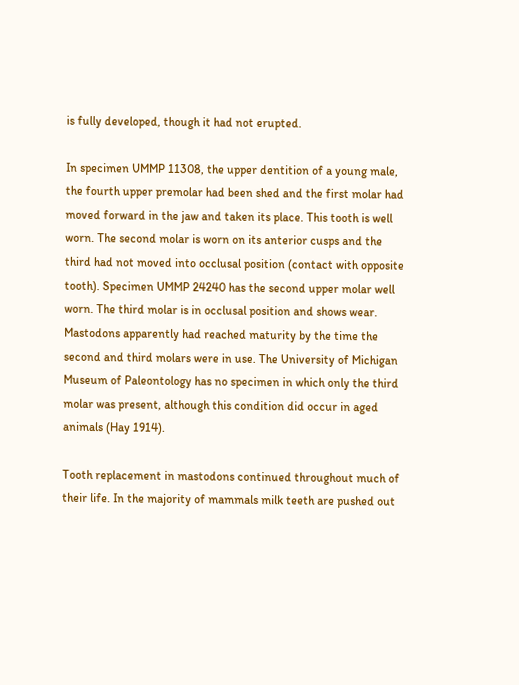is fully developed, though it had not erupted.

In specimen UMMP 11308, the upper dentition of a young male, the fourth upper premolar had been shed and the first molar had moved forward in the jaw and taken its place. This tooth is well worn. The second molar is worn on its anterior cusps and the third had not moved into occlusal position (contact with opposite tooth). Specimen UMMP 24240 has the second upper molar well worn. The third molar is in occlusal position and shows wear. Mastodons apparently had reached maturity by the time the second and third molars were in use. The University of Michigan Museum of Paleontology has no specimen in which only the third molar was present, although this condition did occur in aged animals (Hay 1914).

Tooth replacement in mastodons continued throughout much of their life. In the majority of mammals milk teeth are pushed out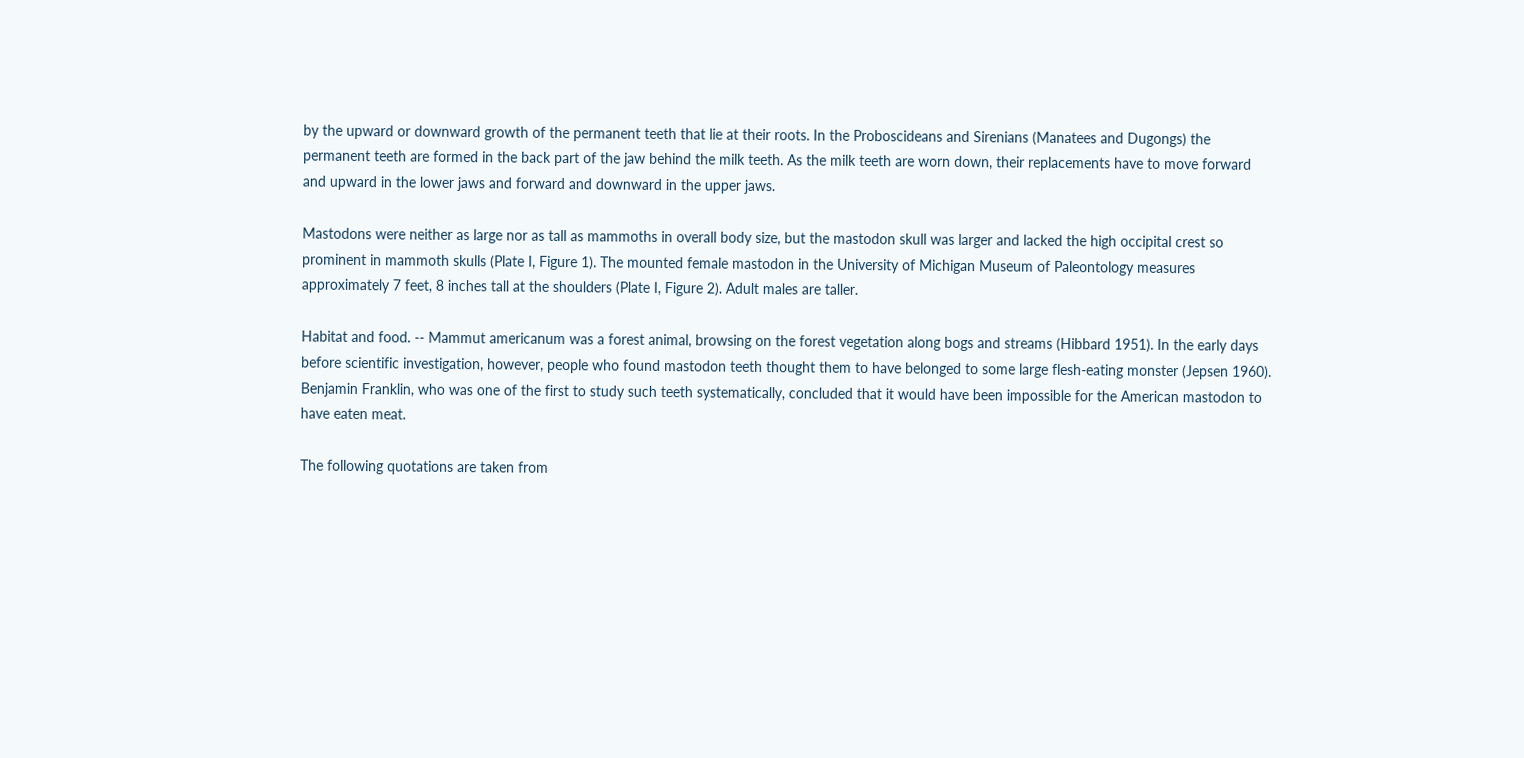by the upward or downward growth of the permanent teeth that lie at their roots. In the Proboscideans and Sirenians (Manatees and Dugongs) the permanent teeth are formed in the back part of the jaw behind the milk teeth. As the milk teeth are worn down, their replacements have to move forward and upward in the lower jaws and forward and downward in the upper jaws.

Mastodons were neither as large nor as tall as mammoths in overall body size, but the mastodon skull was larger and lacked the high occipital crest so prominent in mammoth skulls (Plate I, Figure 1). The mounted female mastodon in the University of Michigan Museum of Paleontology measures approximately 7 feet, 8 inches tall at the shoulders (Plate I, Figure 2). Adult males are taller.

Habitat and food. -- Mammut americanum was a forest animal, browsing on the forest vegetation along bogs and streams (Hibbard 1951). In the early days before scientific investigation, however, people who found mastodon teeth thought them to have belonged to some large flesh-eating monster (Jepsen 1960). Benjamin Franklin, who was one of the first to study such teeth systematically, concluded that it would have been impossible for the American mastodon to have eaten meat.

The following quotations are taken from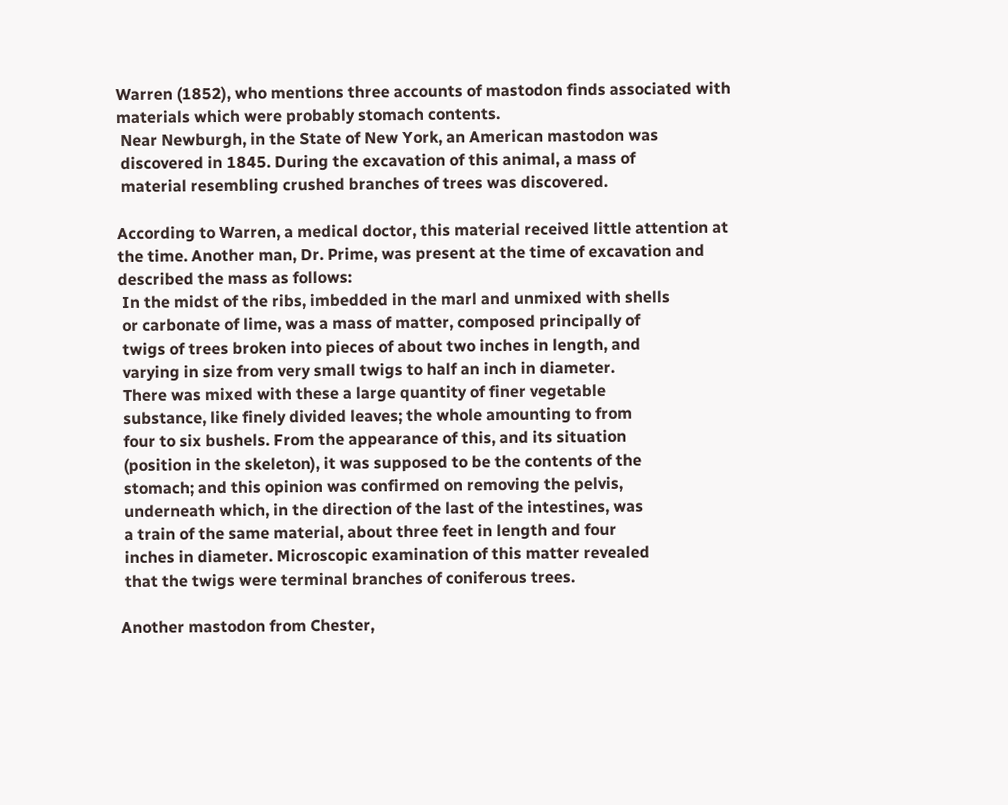Warren (1852), who mentions three accounts of mastodon finds associated with materials which were probably stomach contents.
 Near Newburgh, in the State of New York, an American mastodon was
 discovered in 1845. During the excavation of this animal, a mass of
 material resembling crushed branches of trees was discovered.

According to Warren, a medical doctor, this material received little attention at the time. Another man, Dr. Prime, was present at the time of excavation and described the mass as follows:
 In the midst of the ribs, imbedded in the marl and unmixed with shells
 or carbonate of lime, was a mass of matter, composed principally of
 twigs of trees broken into pieces of about two inches in length, and
 varying in size from very small twigs to half an inch in diameter.
 There was mixed with these a large quantity of finer vegetable
 substance, like finely divided leaves; the whole amounting to from
 four to six bushels. From the appearance of this, and its situation
 (position in the skeleton), it was supposed to be the contents of the
 stomach; and this opinion was confirmed on removing the pelvis,
 underneath which, in the direction of the last of the intestines, was
 a train of the same material, about three feet in length and four
 inches in diameter. Microscopic examination of this matter revealed
 that the twigs were terminal branches of coniferous trees.

Another mastodon from Chester,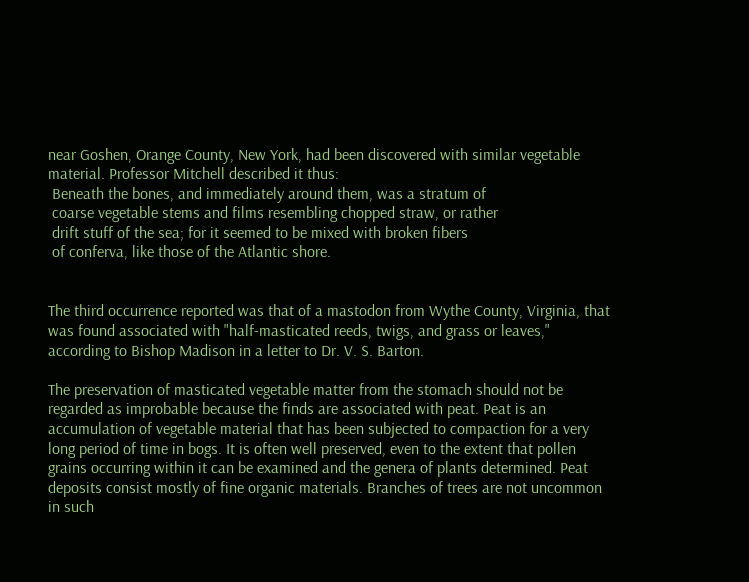near Goshen, Orange County, New York, had been discovered with similar vegetable material. Professor Mitchell described it thus:
 Beneath the bones, and immediately around them, was a stratum of
 coarse vegetable stems and films resembling chopped straw, or rather
 drift stuff of the sea; for it seemed to be mixed with broken fibers
 of conferva, like those of the Atlantic shore.


The third occurrence reported was that of a mastodon from Wythe County, Virginia, that was found associated with "half-masticated reeds, twigs, and grass or leaves," according to Bishop Madison in a letter to Dr. V. S. Barton.

The preservation of masticated vegetable matter from the stomach should not be regarded as improbable because the finds are associated with peat. Peat is an accumulation of vegetable material that has been subjected to compaction for a very long period of time in bogs. It is often well preserved, even to the extent that pollen grains occurring within it can be examined and the genera of plants determined. Peat deposits consist mostly of fine organic materials. Branches of trees are not uncommon in such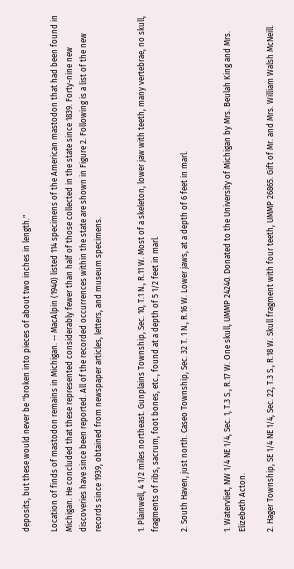deposits, but these would never be "broken into pieces of about two inches in length."

Location of finds of mastodon remains in Michigan. -- MacAlpin (1940) listed 114 specimens of the American mastodon that had been found in Michigan. He concluded that these represented considerably fewer than half of those collected in the state since 1839. Forty-nine new discoveries have since been reported. All of the recorded occurrences within the state are shown in Figure 2. Following is a list of the new records since 1939, obtained from newspaper articles, letters, and museum specimens.


1. Plainwell, 4 1/2 miles northeast. Gunplains Township, Sec. 10, T.1 N., R.11 W. Most of a skeleton, lower jaw with teeth, many vertebrae, no skull, fragments of ribs, sacrum, foot bones, etc., found at a depth of 5 1/2 feet in marl.

2. South Haven, just north. Caseo Township, Sec. 32 T. 1 N., R.16 W. Lower jaws, at a depth of 6 feet in marl.


1. Watervliet, NW 1/4 NE 1/4, Sec. 1, T.3 S., R.17 W. One skull, UMMP 24240. Donated to the University of Michigan by Mrs. Beulah King and Mrs. Elizebeth Acton.

2. Hager Township, SE 1/4 NE 1/4, Sec. 22, T.3 S., R.18 W. Skull fragment with four teeth, UMMP 26865. Gift of Mr. and Mrs. William Walsh McNeill.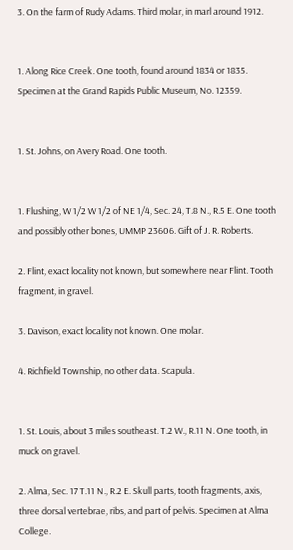3. On the farm of Rudy Adams. Third molar, in marl around 1912.


1. Along Rice Creek. One tooth, found around 1834 or 1835. Specimen at the Grand Rapids Public Museum, No. 12359.


1. St. Johns, on Avery Road. One tooth.


1. Flushing, W 1/2 W 1/2 of NE 1/4, Sec. 24, T.8 N., R.5 E. One tooth and possibly other bones, UMMP 23606. Gift of J. R. Roberts.

2. Flint, exact locality not known, but somewhere near Flint. Tooth fragment, in gravel.

3. Davison, exact locality not known. One molar.

4. Richfield Township, no other data. Scapula.


1. St. Louis, about 3 miles southeast. T.2 W., R.11 N. One tooth, in muck on gravel.

2. Alma, Sec. 17 T.11 N., R.2 E. Skull parts, tooth fragments, axis, three dorsal vertebrae, ribs, and part of pelvis. Specimen at Alma College.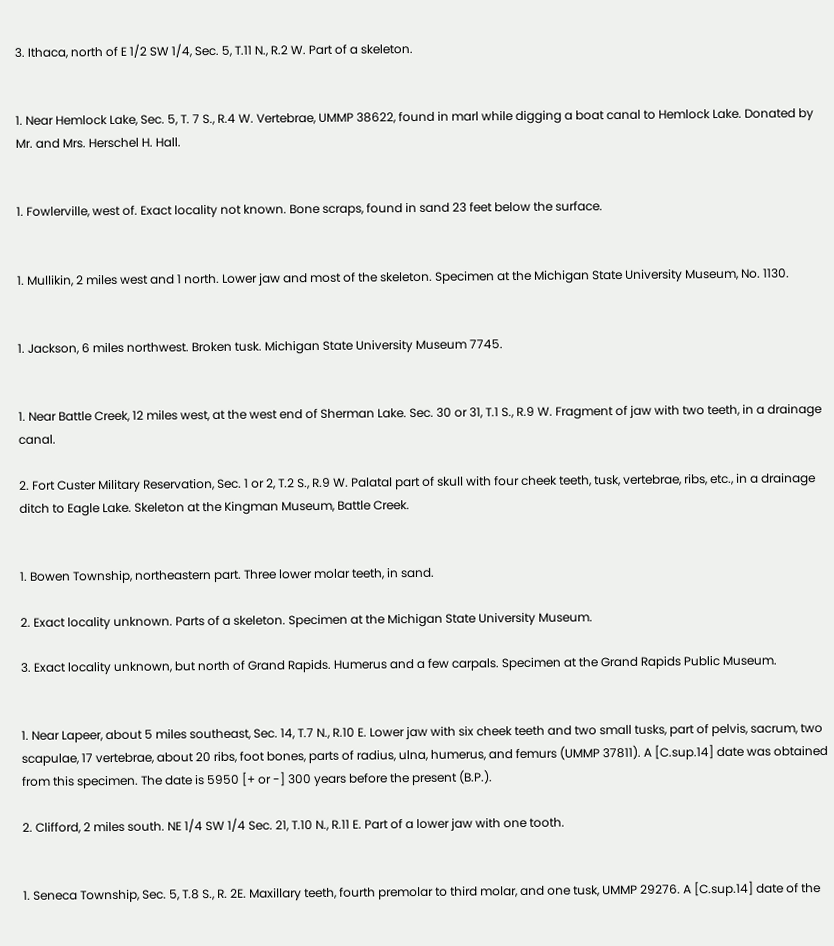3. Ithaca, north of E 1/2 SW 1/4, Sec. 5, T.11 N., R.2 W. Part of a skeleton.


1. Near Hemlock Lake, Sec. 5, T. 7 S., R.4 W. Vertebrae, UMMP 38622, found in marl while digging a boat canal to Hemlock Lake. Donated by Mr. and Mrs. Herschel H. Hall.


1. Fowlerville, west of. Exact locality not known. Bone scraps, found in sand 23 feet below the surface.


1. Mullikin, 2 miles west and 1 north. Lower jaw and most of the skeleton. Specimen at the Michigan State University Museum, No. 1130.


1. Jackson, 6 miles northwest. Broken tusk. Michigan State University Museum 7745.


1. Near Battle Creek, 12 miles west, at the west end of Sherman Lake. Sec. 30 or 31, T.1 S., R.9 W. Fragment of jaw with two teeth, in a drainage canal.

2. Fort Custer Military Reservation, Sec. 1 or 2, T.2 S., R.9 W. Palatal part of skull with four cheek teeth, tusk, vertebrae, ribs, etc., in a drainage ditch to Eagle Lake. Skeleton at the Kingman Museum, Battle Creek.


1. Bowen Township, northeastern part. Three lower molar teeth, in sand.

2. Exact locality unknown. Parts of a skeleton. Specimen at the Michigan State University Museum.

3. Exact locality unknown, but north of Grand Rapids. Humerus and a few carpals. Specimen at the Grand Rapids Public Museum.


1. Near Lapeer, about 5 miles southeast, Sec. 14, T.7 N., R.10 E. Lower jaw with six cheek teeth and two small tusks, part of pelvis, sacrum, two scapulae, 17 vertebrae, about 20 ribs, foot bones, parts of radius, ulna, humerus, and femurs (UMMP 37811). A [C.sup.14] date was obtained from this specimen. The date is 5950 [+ or -] 300 years before the present (B.P.).

2. Clifford, 2 miles south. NE 1/4 SW 1/4 Sec. 21, T.10 N., R.11 E. Part of a lower jaw with one tooth.


1. Seneca Township, Sec. 5, T.8 S., R. 2E. Maxillary teeth, fourth premolar to third molar, and one tusk, UMMP 29276. A [C.sup.14] date of the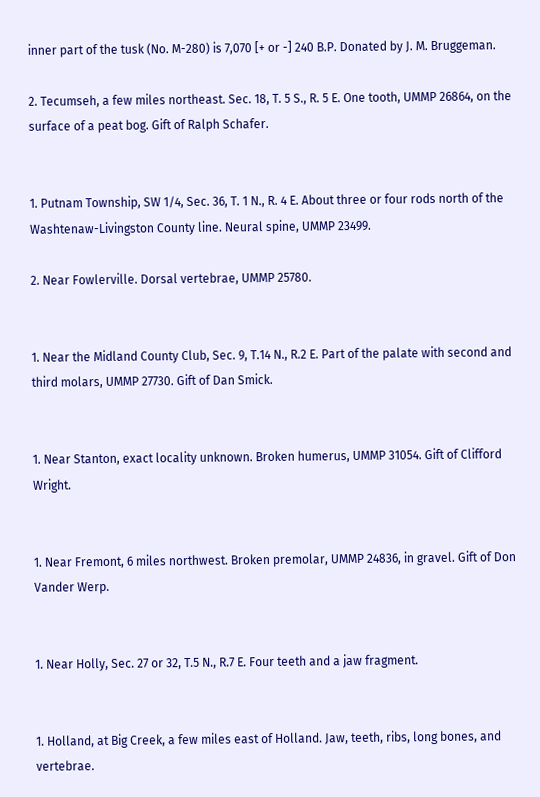inner part of the tusk (No. M-280) is 7,070 [+ or -] 240 B.P. Donated by J. M. Bruggeman.

2. Tecumseh, a few miles northeast. Sec. 18, T. 5 S., R. 5 E. One tooth, UMMP 26864, on the surface of a peat bog. Gift of Ralph Schafer.


1. Putnam Township, SW 1/4, Sec. 36, T. 1 N., R. 4 E. About three or four rods north of the Washtenaw-Livingston County line. Neural spine, UMMP 23499.

2. Near Fowlerville. Dorsal vertebrae, UMMP 25780.


1. Near the Midland County Club, Sec. 9, T.14 N., R.2 E. Part of the palate with second and third molars, UMMP 27730. Gift of Dan Smick.


1. Near Stanton, exact locality unknown. Broken humerus, UMMP 31054. Gift of Clifford Wright.


1. Near Fremont, 6 miles northwest. Broken premolar, UMMP 24836, in gravel. Gift of Don Vander Werp.


1. Near Holly, Sec. 27 or 32, T.5 N., R.7 E. Four teeth and a jaw fragment.


1. Holland, at Big Creek, a few miles east of Holland. Jaw, teeth, ribs, long bones, and vertebrae.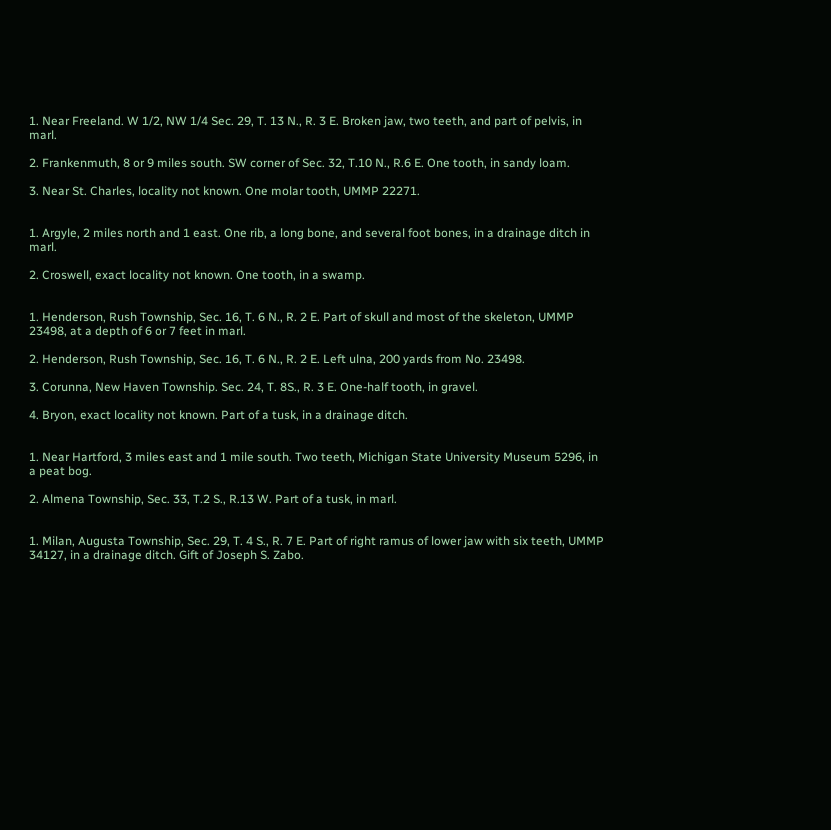1. Near Freeland. W 1/2, NW 1/4 Sec. 29, T. 13 N., R. 3 E. Broken jaw, two teeth, and part of pelvis, in marl.

2. Frankenmuth, 8 or 9 miles south. SW corner of Sec. 32, T.10 N., R.6 E. One tooth, in sandy loam.

3. Near St. Charles, locality not known. One molar tooth, UMMP 22271.


1. Argyle, 2 miles north and 1 east. One rib, a long bone, and several foot bones, in a drainage ditch in marl.

2. Croswell, exact locality not known. One tooth, in a swamp.


1. Henderson, Rush Township, Sec. 16, T. 6 N., R. 2 E. Part of skull and most of the skeleton, UMMP 23498, at a depth of 6 or 7 feet in marl.

2. Henderson, Rush Township, Sec. 16, T. 6 N., R. 2 E. Left ulna, 200 yards from No. 23498.

3. Corunna, New Haven Township. Sec. 24, T. 8S., R. 3 E. One-half tooth, in gravel.

4. Bryon, exact locality not known. Part of a tusk, in a drainage ditch.


1. Near Hartford, 3 miles east and 1 mile south. Two teeth, Michigan State University Museum 5296, in a peat bog.

2. Almena Township, Sec. 33, T.2 S., R.13 W. Part of a tusk, in marl.


1. Milan, Augusta Township, Sec. 29, T. 4 S., R. 7 E. Part of right ramus of lower jaw with six teeth, UMMP 34127, in a drainage ditch. Gift of Joseph S. Zabo.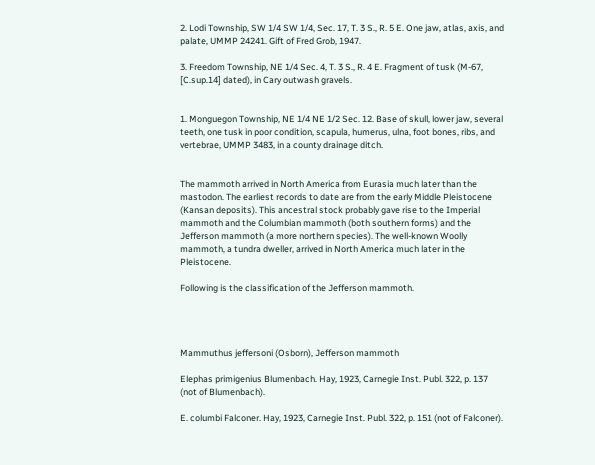2. Lodi Township, SW 1/4 SW 1/4, Sec. 17, T. 3 S., R. 5 E. One jaw, atlas, axis, and palate, UMMP 24241. Gift of Fred Grob, 1947.

3. Freedom Township, NE 1/4 Sec. 4, T. 3 S., R. 4 E. Fragment of tusk (M-67, [C.sup.14] dated), in Cary outwash gravels.


1. Monguegon Township, NE 1/4 NE 1/2 Sec. 12. Base of skull, lower jaw, several teeth, one tusk in poor condition, scapula, humerus, ulna, foot bones, ribs, and vertebrae, UMMP 3483, in a county drainage ditch.


The mammoth arrived in North America from Eurasia much later than the mastodon. The earliest records to date are from the early Middle Pleistocene (Kansan deposits). This ancestral stock probably gave rise to the Imperial mammoth and the Columbian mammoth (both southern forms) and the Jefferson mammoth (a more northern species). The well-known Woolly mammoth, a tundra dweller, arrived in North America much later in the Pleistocene.

Following is the classification of the Jefferson mammoth.




Mammuthus jeffersoni (Osborn), Jefferson mammoth

Elephas primigenius Blumenbach. Hay, 1923, Carnegie Inst. Publ. 322, p. 137 (not of Blumenbach).

E. columbi Falconer. Hay, 1923, Carnegie Inst. Publ. 322, p. 151 (not of Falconer).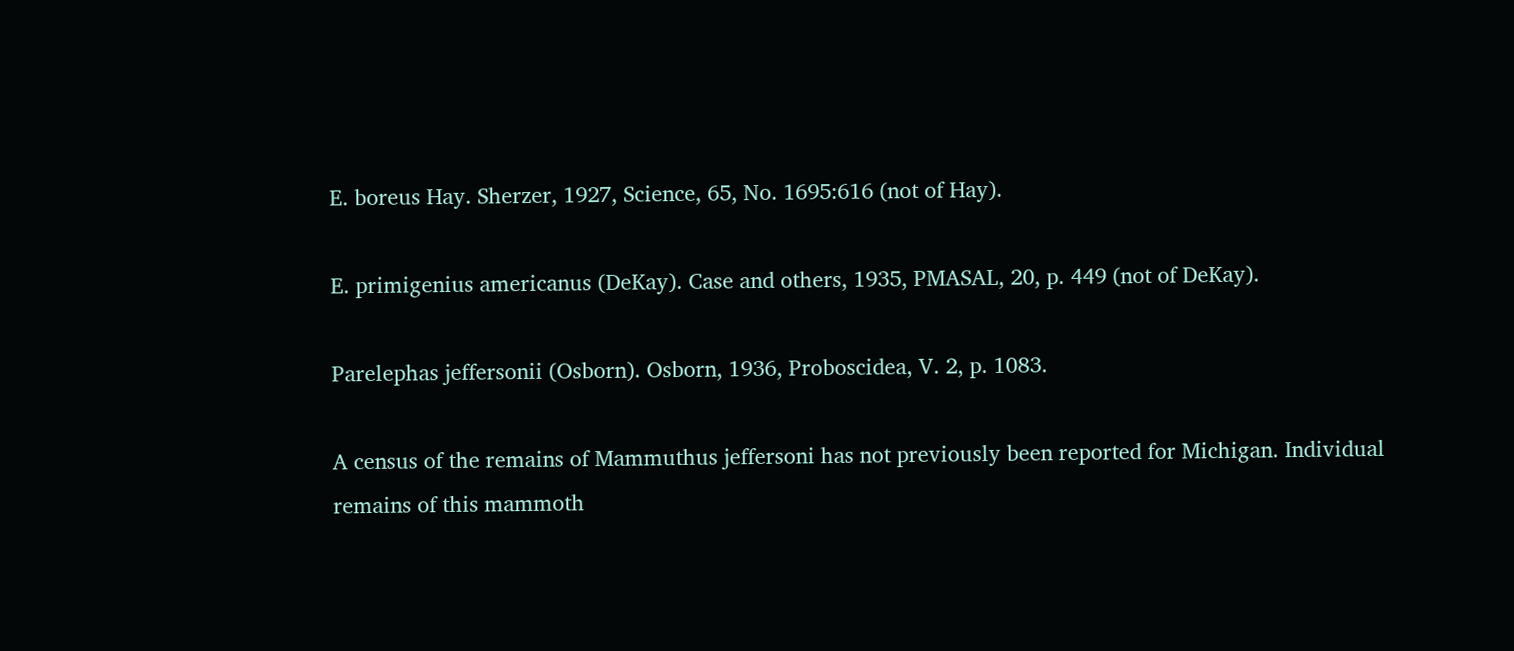E. boreus Hay. Sherzer, 1927, Science, 65, No. 1695:616 (not of Hay).

E. primigenius americanus (DeKay). Case and others, 1935, PMASAL, 20, p. 449 (not of DeKay).

Parelephas jeffersonii (Osborn). Osborn, 1936, Proboscidea, V. 2, p. 1083.

A census of the remains of Mammuthus jeffersoni has not previously been reported for Michigan. Individual remains of this mammoth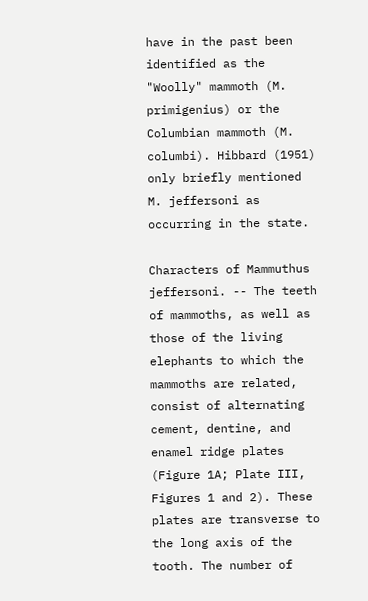have in the past been identified as the "Woolly" mammoth (M. primigenius) or the Columbian mammoth (M. columbi). Hibbard (1951) only briefly mentioned M. jeffersoni as occurring in the state.

Characters of Mammuthus jeffersoni. -- The teeth of mammoths, as well as those of the living elephants to which the mammoths are related, consist of alternating cement, dentine, and enamel ridge plates (Figure 1A; Plate III, Figures 1 and 2). These plates are transverse to the long axis of the tooth. The number of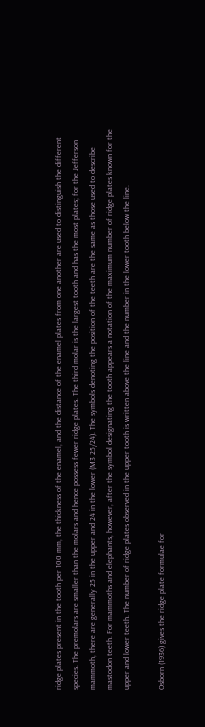ridge plates present in the tooth per 100 mm, the thickness of the enamel, and the distance of the enamel plates from one another are used to distinguish the different species. The premolars are smaller than the molars and hence possess fewer ridge plates. The third molar is the largest tooth and has the most plates; for the Jefferson mammoth, there are generally 25 in the upper and 24 in the lower (M3 25/24). The symbols denoting the position of the teeth are the same as those used to describe mastodon teeth. For mammoths and elephants, however, after the symbol designating the tooth appears a notation of the maximum number of ridge plates known for the upper and lower teeth. The number of ridge plates observed in the upper tooth is written above the line and the number in the lower tooth below the line.

Osborn (1936) gives the ridge plate formulae for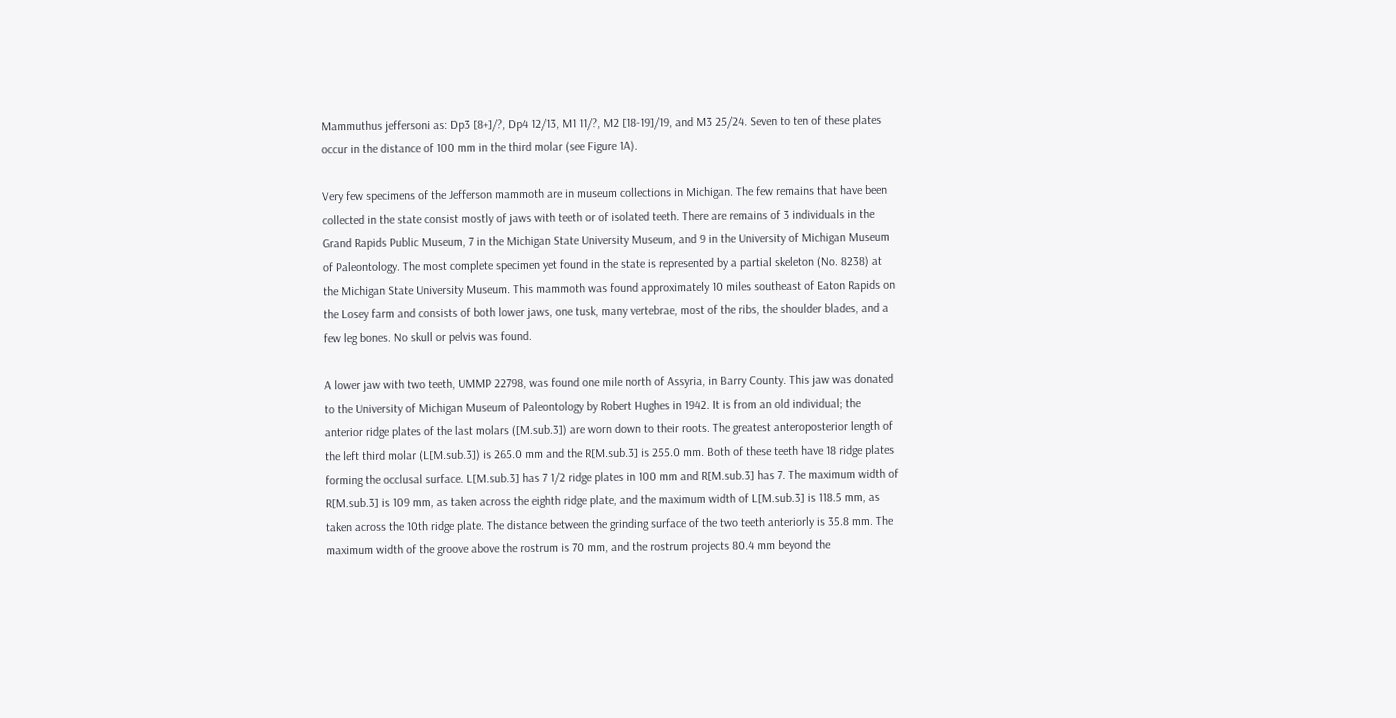Mammuthus jeffersoni as: Dp3 [8+]/?, Dp4 12/13, M1 11/?, M2 [18-19]/19, and M3 25/24. Seven to ten of these plates occur in the distance of 100 mm in the third molar (see Figure 1A).

Very few specimens of the Jefferson mammoth are in museum collections in Michigan. The few remains that have been collected in the state consist mostly of jaws with teeth or of isolated teeth. There are remains of 3 individuals in the Grand Rapids Public Museum, 7 in the Michigan State University Museum, and 9 in the University of Michigan Museum of Paleontology. The most complete specimen yet found in the state is represented by a partial skeleton (No. 8238) at the Michigan State University Museum. This mammoth was found approximately 10 miles southeast of Eaton Rapids on the Losey farm and consists of both lower jaws, one tusk, many vertebrae, most of the ribs, the shoulder blades, and a few leg bones. No skull or pelvis was found.

A lower jaw with two teeth, UMMP 22798, was found one mile north of Assyria, in Barry County. This jaw was donated to the University of Michigan Museum of Paleontology by Robert Hughes in 1942. It is from an old individual; the anterior ridge plates of the last molars ([M.sub.3]) are worn down to their roots. The greatest anteroposterior length of the left third molar (L[M.sub.3]) is 265.0 mm and the R[M.sub.3] is 255.0 mm. Both of these teeth have 18 ridge plates forming the occlusal surface. L[M.sub.3] has 7 1/2 ridge plates in 100 mm and R[M.sub.3] has 7. The maximum width of R[M.sub.3] is 109 mm, as taken across the eighth ridge plate, and the maximum width of L[M.sub.3] is 118.5 mm, as taken across the 10th ridge plate. The distance between the grinding surface of the two teeth anteriorly is 35.8 mm. The maximum width of the groove above the rostrum is 70 mm, and the rostrum projects 80.4 mm beyond the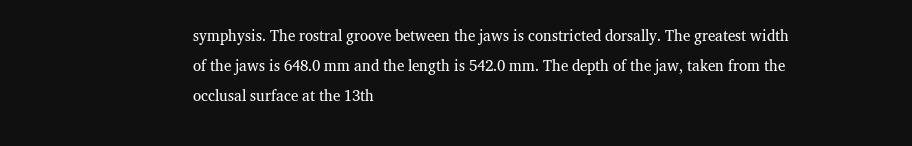symphysis. The rostral groove between the jaws is constricted dorsally. The greatest width of the jaws is 648.0 mm and the length is 542.0 mm. The depth of the jaw, taken from the occlusal surface at the 13th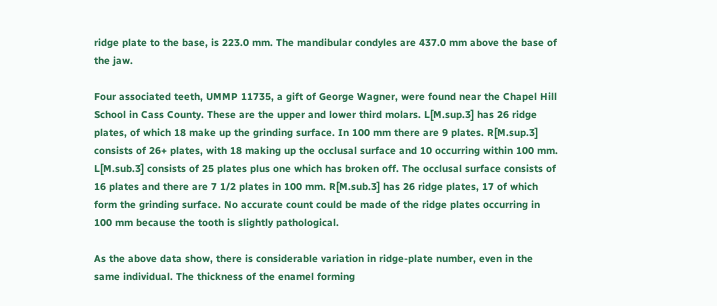ridge plate to the base, is 223.0 mm. The mandibular condyles are 437.0 mm above the base of the jaw.

Four associated teeth, UMMP 11735, a gift of George Wagner, were found near the Chapel Hill School in Cass County. These are the upper and lower third molars. L[M.sup.3] has 26 ridge plates, of which 18 make up the grinding surface. In 100 mm there are 9 plates. R[M.sup.3] consists of 26+ plates, with 18 making up the occlusal surface and 10 occurring within 100 mm. L[M.sub.3] consists of 25 plates plus one which has broken off. The occlusal surface consists of 16 plates and there are 7 1/2 plates in 100 mm. R[M.sub.3] has 26 ridge plates, 17 of which form the grinding surface. No accurate count could be made of the ridge plates occurring in 100 mm because the tooth is slightly pathological.

As the above data show, there is considerable variation in ridge-plate number, even in the same individual. The thickness of the enamel forming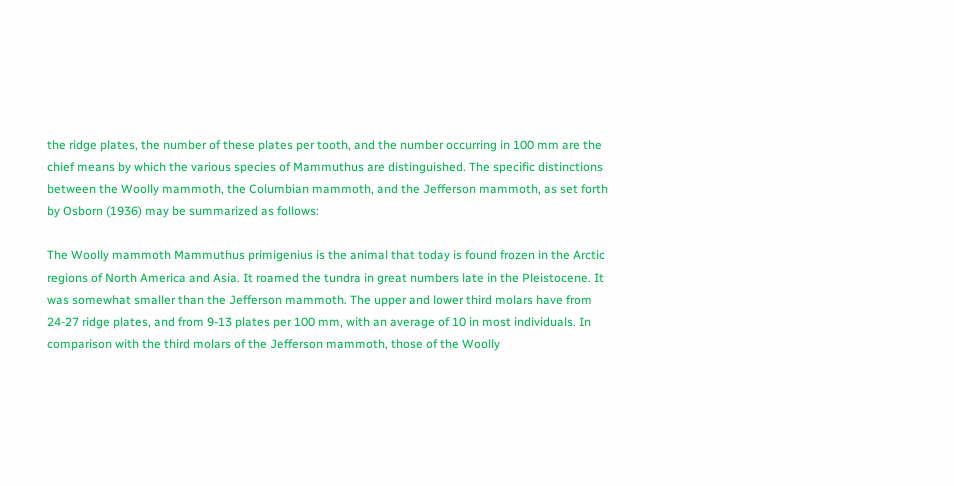the ridge plates, the number of these plates per tooth, and the number occurring in 100 mm are the chief means by which the various species of Mammuthus are distinguished. The specific distinctions between the Woolly mammoth, the Columbian mammoth, and the Jefferson mammoth, as set forth by Osborn (1936) may be summarized as follows:

The Woolly mammoth Mammuthus primigenius is the animal that today is found frozen in the Arctic regions of North America and Asia. It roamed the tundra in great numbers late in the Pleistocene. It was somewhat smaller than the Jefferson mammoth. The upper and lower third molars have from 24-27 ridge plates, and from 9-13 plates per 100 mm, with an average of 10 in most individuals. In comparison with the third molars of the Jefferson mammoth, those of the Woolly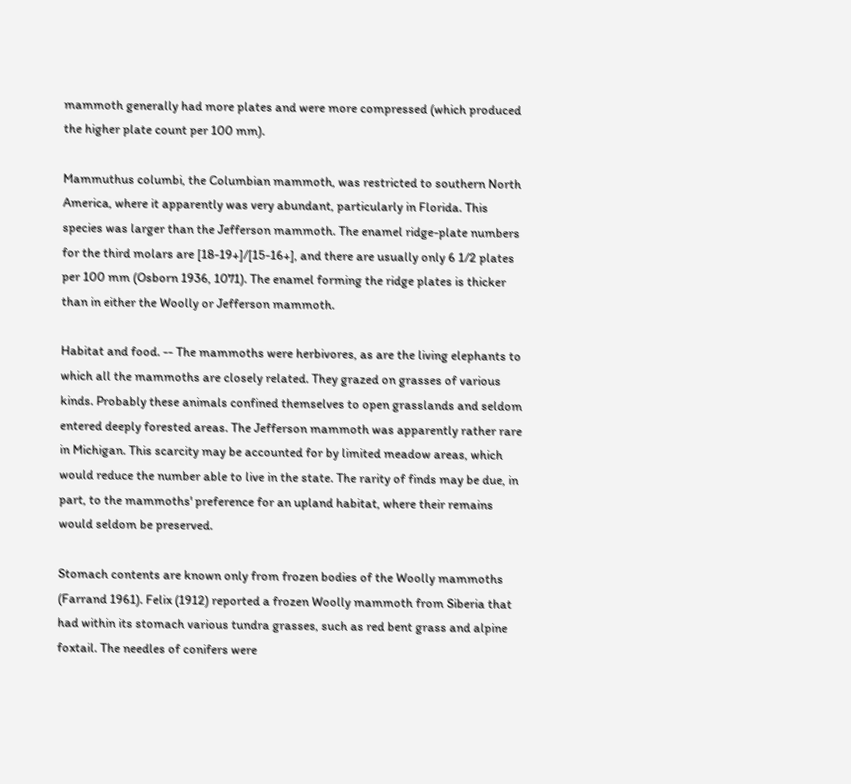mammoth generally had more plates and were more compressed (which produced the higher plate count per 100 mm).

Mammuthus columbi, the Columbian mammoth, was restricted to southern North America, where it apparently was very abundant, particularly in Florida. This species was larger than the Jefferson mammoth. The enamel ridge-plate numbers for the third molars are [18-19+]/[15-16+], and there are usually only 6 1/2 plates per 100 mm (Osborn 1936, 1071). The enamel forming the ridge plates is thicker than in either the Woolly or Jefferson mammoth.

Habitat and food. -- The mammoths were herbivores, as are the living elephants to which all the mammoths are closely related. They grazed on grasses of various kinds. Probably these animals confined themselves to open grasslands and seldom entered deeply forested areas. The Jefferson mammoth was apparently rather rare in Michigan. This scarcity may be accounted for by limited meadow areas, which would reduce the number able to live in the state. The rarity of finds may be due, in part, to the mammoths' preference for an upland habitat, where their remains would seldom be preserved.

Stomach contents are known only from frozen bodies of the Woolly mammoths (Farrand 1961). Felix (1912) reported a frozen Woolly mammoth from Siberia that had within its stomach various tundra grasses, such as red bent grass and alpine foxtail. The needles of conifers were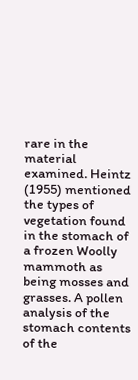rare in the material examined. Heintz (1955) mentioned the types of vegetation found in the stomach of a frozen Woolly mammoth as being mosses and grasses. A pollen analysis of the stomach contents of the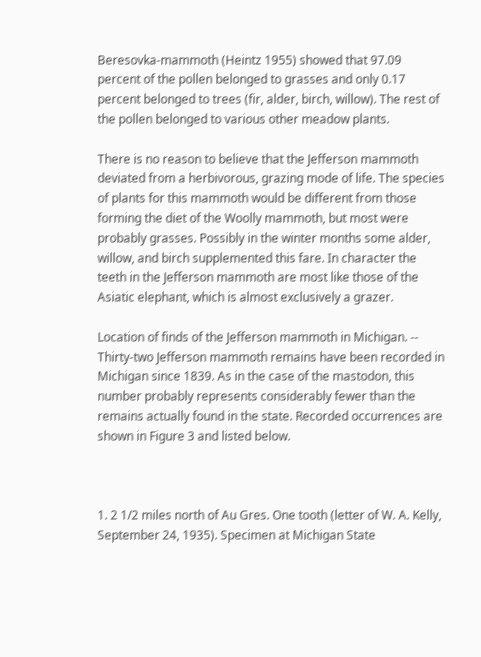Beresovka-mammoth (Heintz 1955) showed that 97.09 percent of the pollen belonged to grasses and only 0.17 percent belonged to trees (fir, alder, birch, willow). The rest of the pollen belonged to various other meadow plants.

There is no reason to believe that the Jefferson mammoth deviated from a herbivorous, grazing mode of life. The species of plants for this mammoth would be different from those forming the diet of the Woolly mammoth, but most were probably grasses. Possibly in the winter months some alder, willow, and birch supplemented this fare. In character the teeth in the Jefferson mammoth are most like those of the Asiatic elephant, which is almost exclusively a grazer.

Location of finds of the Jefferson mammoth in Michigan. -- Thirty-two Jefferson mammoth remains have been recorded in Michigan since 1839. As in the case of the mastodon, this number probably represents considerably fewer than the remains actually found in the state. Recorded occurrences are shown in Figure 3 and listed below.



1. 2 1/2 miles north of Au Gres. One tooth (letter of W. A. Kelly, September 24, 1935). Specimen at Michigan State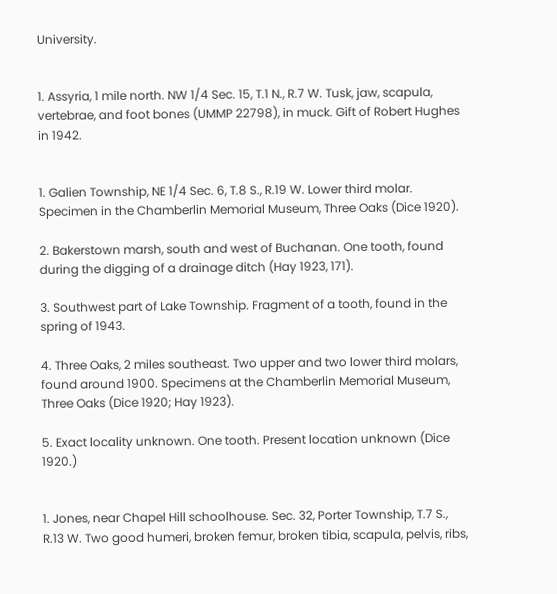University.


1. Assyria, 1 mile north. NW 1/4 Sec. 15, T.1 N., R.7 W. Tusk, jaw, scapula, vertebrae, and foot bones (UMMP 22798), in muck. Gift of Robert Hughes in 1942.


1. Galien Township, NE 1/4 Sec. 6, T.8 S., R.19 W. Lower third molar. Specimen in the Chamberlin Memorial Museum, Three Oaks (Dice 1920).

2. Bakerstown marsh, south and west of Buchanan. One tooth, found during the digging of a drainage ditch (Hay 1923, 171).

3. Southwest part of Lake Township. Fragment of a tooth, found in the spring of 1943.

4. Three Oaks, 2 miles southeast. Two upper and two lower third molars, found around 1900. Specimens at the Chamberlin Memorial Museum, Three Oaks (Dice 1920; Hay 1923).

5. Exact locality unknown. One tooth. Present location unknown (Dice 1920.)


1. Jones, near Chapel Hill schoolhouse. Sec. 32, Porter Township, T.7 S., R.13 W. Two good humeri, broken femur, broken tibia, scapula, pelvis, ribs,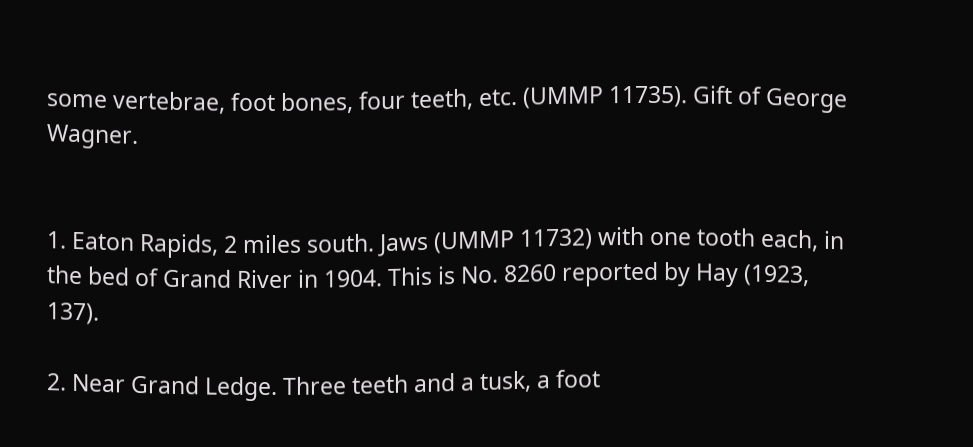some vertebrae, foot bones, four teeth, etc. (UMMP 11735). Gift of George Wagner.


1. Eaton Rapids, 2 miles south. Jaws (UMMP 11732) with one tooth each, in the bed of Grand River in 1904. This is No. 8260 reported by Hay (1923, 137).

2. Near Grand Ledge. Three teeth and a tusk, a foot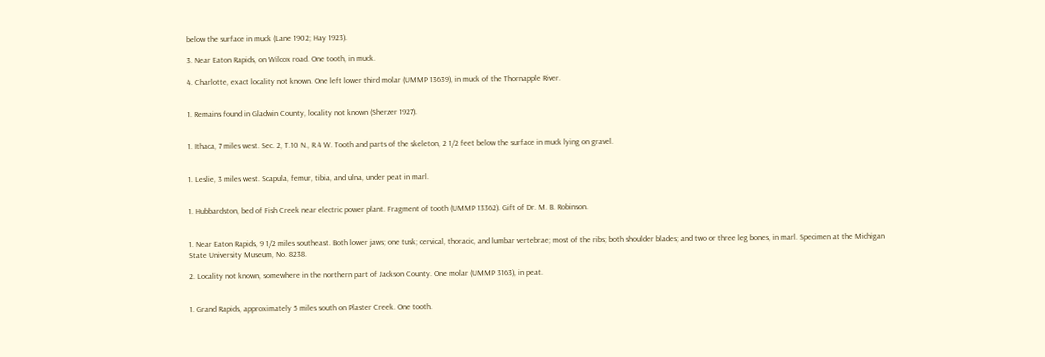below the surface in muck (Lane 1902; Hay 1923).

3. Near Eaton Rapids, on Wilcox road. One tooth, in muck.

4. Charlotte, exact locality not known. One left lower third molar (UMMP 13639), in muck of the Thornapple River.


1. Remains found in Gladwin County, locality not known (Sherzer 1927).


1. Ithaca, 7 miles west. Sec. 2, T.10 N., R.4 W. Tooth and parts of the skeleton, 2 1/2 feet below the surface in muck lying on gravel.


1. Leslie, 3 miles west. Scapula, femur, tibia, and ulna, under peat in marl.


1. Hubbardston, bed of Fish Creek near electric power plant. Fragment of tooth (UMMP 13362). Gift of Dr. M. B. Robinson.


1. Near Eaton Rapids, 9 1/2 miles southeast. Both lower jaws; one tusk; cervical, thoracic, and lumbar vertebrae; most of the ribs; both shoulder blades; and two or three leg bones, in marl. Specimen at the Michigan State University Museum, No. 8238.

2. Locality not known, somewhere in the northern part of Jackson County. One molar (UMMP 3163), in peat.


1. Grand Rapids, approximately 5 miles south on Plaster Creek. One tooth.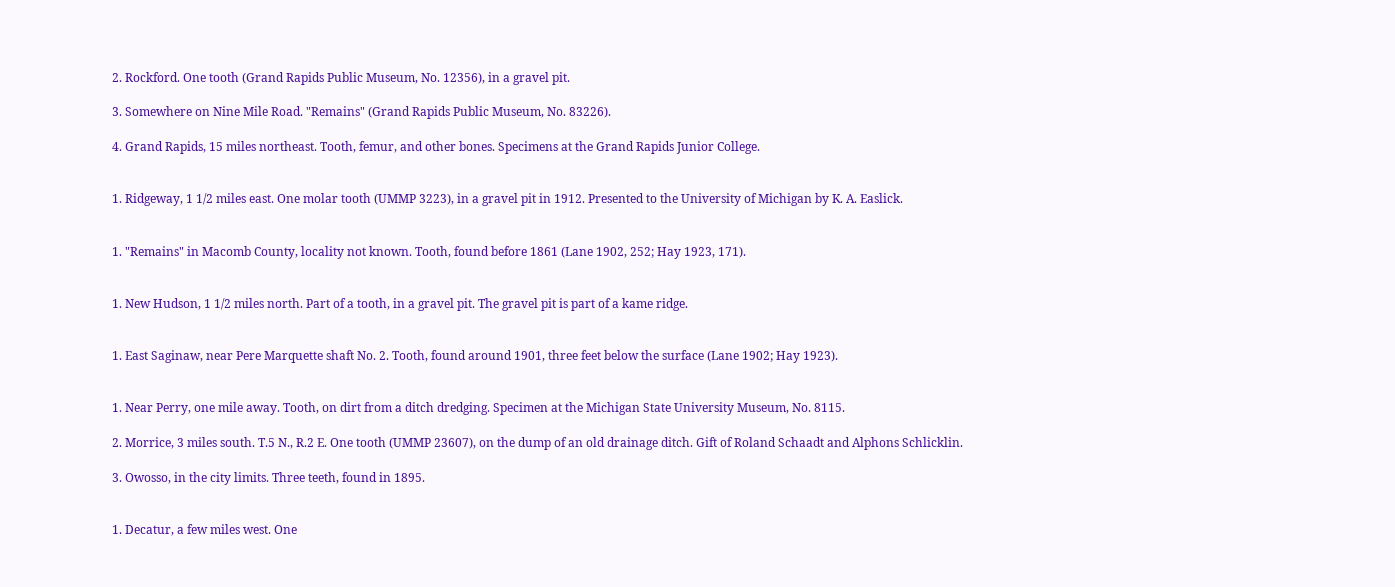2. Rockford. One tooth (Grand Rapids Public Museum, No. 12356), in a gravel pit.

3. Somewhere on Nine Mile Road. "Remains" (Grand Rapids Public Museum, No. 83226).

4. Grand Rapids, 15 miles northeast. Tooth, femur, and other bones. Specimens at the Grand Rapids Junior College.


1. Ridgeway, 1 1/2 miles east. One molar tooth (UMMP 3223), in a gravel pit in 1912. Presented to the University of Michigan by K. A. Easlick.


1. "Remains" in Macomb County, locality not known. Tooth, found before 1861 (Lane 1902, 252; Hay 1923, 171).


1. New Hudson, 1 1/2 miles north. Part of a tooth, in a gravel pit. The gravel pit is part of a kame ridge.


1. East Saginaw, near Pere Marquette shaft No. 2. Tooth, found around 1901, three feet below the surface (Lane 1902; Hay 1923).


1. Near Perry, one mile away. Tooth, on dirt from a ditch dredging. Specimen at the Michigan State University Museum, No. 8115.

2. Morrice, 3 miles south. T.5 N., R.2 E. One tooth (UMMP 23607), on the dump of an old drainage ditch. Gift of Roland Schaadt and Alphons Schlicklin.

3. Owosso, in the city limits. Three teeth, found in 1895.


1. Decatur, a few miles west. One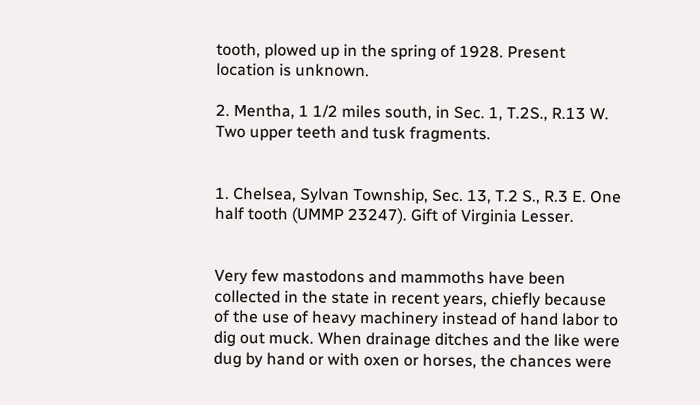tooth, plowed up in the spring of 1928. Present location is unknown.

2. Mentha, 1 1/2 miles south, in Sec. 1, T.2S., R.13 W. Two upper teeth and tusk fragments.


1. Chelsea, Sylvan Township, Sec. 13, T.2 S., R.3 E. One half tooth (UMMP 23247). Gift of Virginia Lesser.


Very few mastodons and mammoths have been collected in the state in recent years, chiefly because of the use of heavy machinery instead of hand labor to dig out muck. When drainage ditches and the like were dug by hand or with oxen or horses, the chances were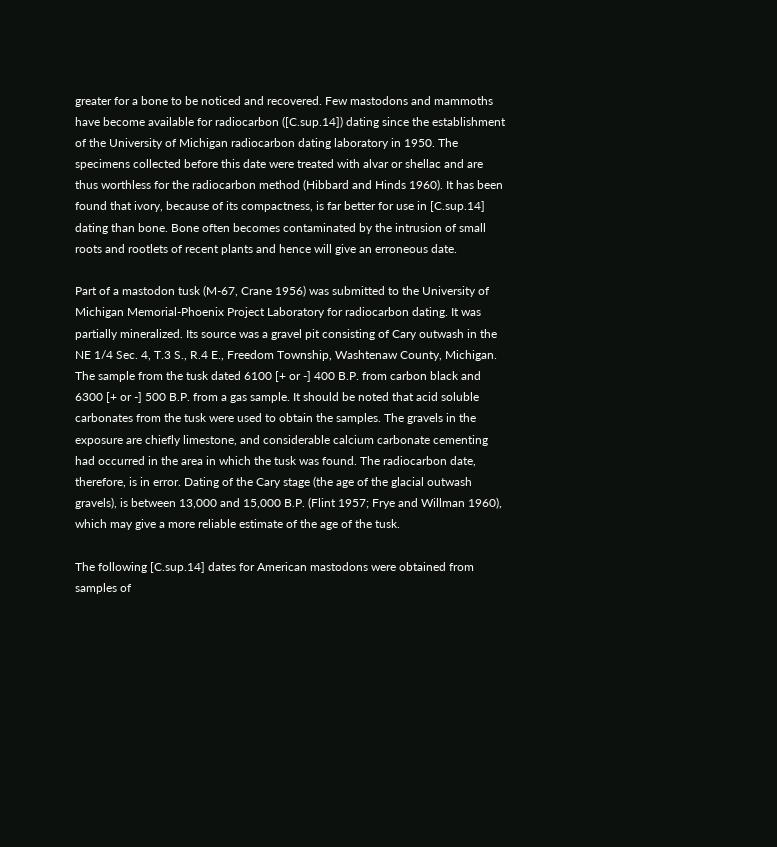greater for a bone to be noticed and recovered. Few mastodons and mammoths have become available for radiocarbon ([C.sup.14]) dating since the establishment of the University of Michigan radiocarbon dating laboratory in 1950. The specimens collected before this date were treated with alvar or shellac and are thus worthless for the radiocarbon method (Hibbard and Hinds 1960). It has been found that ivory, because of its compactness, is far better for use in [C.sup.14] dating than bone. Bone often becomes contaminated by the intrusion of small roots and rootlets of recent plants and hence will give an erroneous date.

Part of a mastodon tusk (M-67, Crane 1956) was submitted to the University of Michigan Memorial-Phoenix Project Laboratory for radiocarbon dating. It was partially mineralized. Its source was a gravel pit consisting of Cary outwash in the NE 1/4 Sec. 4, T.3 S., R.4 E., Freedom Township, Washtenaw County, Michigan. The sample from the tusk dated 6100 [+ or -] 400 B.P. from carbon black and 6300 [+ or -] 500 B.P. from a gas sample. It should be noted that acid soluble carbonates from the tusk were used to obtain the samples. The gravels in the exposure are chiefly limestone, and considerable calcium carbonate cementing had occurred in the area in which the tusk was found. The radiocarbon date, therefore, is in error. Dating of the Cary stage (the age of the glacial outwash gravels), is between 13,000 and 15,000 B.P. (Flint 1957; Frye and Willman 1960), which may give a more reliable estimate of the age of the tusk.

The following [C.sup.14] dates for American mastodons were obtained from samples of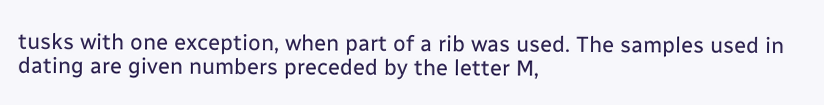tusks with one exception, when part of a rib was used. The samples used in dating are given numbers preceded by the letter M,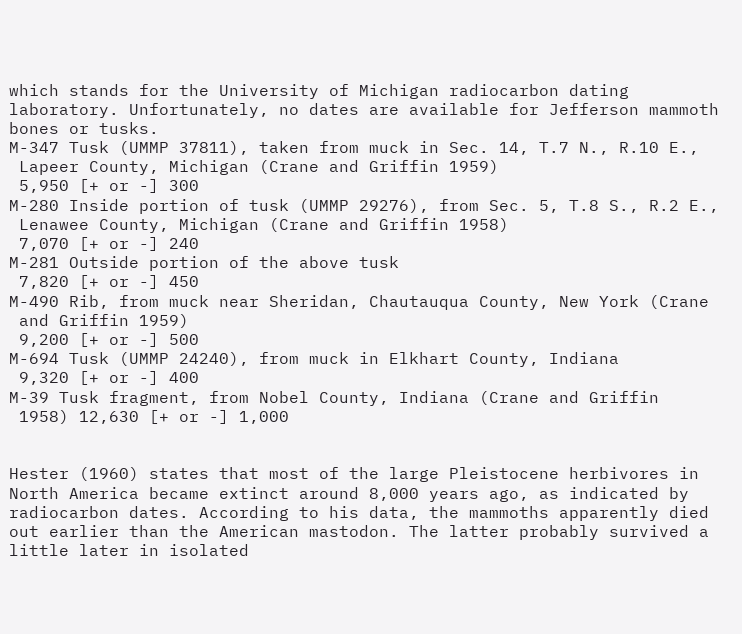which stands for the University of Michigan radiocarbon dating laboratory. Unfortunately, no dates are available for Jefferson mammoth bones or tusks.
M-347 Tusk (UMMP 37811), taken from muck in Sec. 14, T.7 N., R.10 E.,
 Lapeer County, Michigan (Crane and Griffin 1959)
 5,950 [+ or -] 300
M-280 Inside portion of tusk (UMMP 29276), from Sec. 5, T.8 S., R.2 E.,
 Lenawee County, Michigan (Crane and Griffin 1958)
 7,070 [+ or -] 240
M-281 Outside portion of the above tusk
 7,820 [+ or -] 450
M-490 Rib, from muck near Sheridan, Chautauqua County, New York (Crane
 and Griffin 1959)
 9,200 [+ or -] 500
M-694 Tusk (UMMP 24240), from muck in Elkhart County, Indiana
 9,320 [+ or -] 400
M-39 Tusk fragment, from Nobel County, Indiana (Crane and Griffin
 1958) 12,630 [+ or -] 1,000


Hester (1960) states that most of the large Pleistocene herbivores in North America became extinct around 8,000 years ago, as indicated by radiocarbon dates. According to his data, the mammoths apparently died out earlier than the American mastodon. The latter probably survived a little later in isolated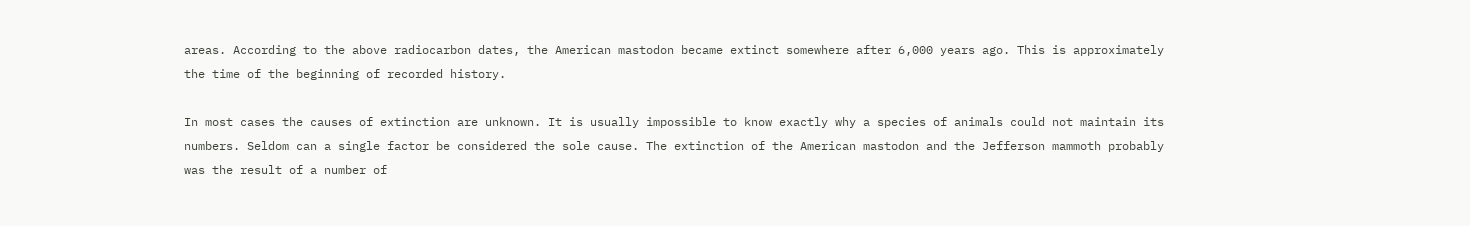areas. According to the above radiocarbon dates, the American mastodon became extinct somewhere after 6,000 years ago. This is approximately the time of the beginning of recorded history.

In most cases the causes of extinction are unknown. It is usually impossible to know exactly why a species of animals could not maintain its numbers. Seldom can a single factor be considered the sole cause. The extinction of the American mastodon and the Jefferson mammoth probably was the result of a number of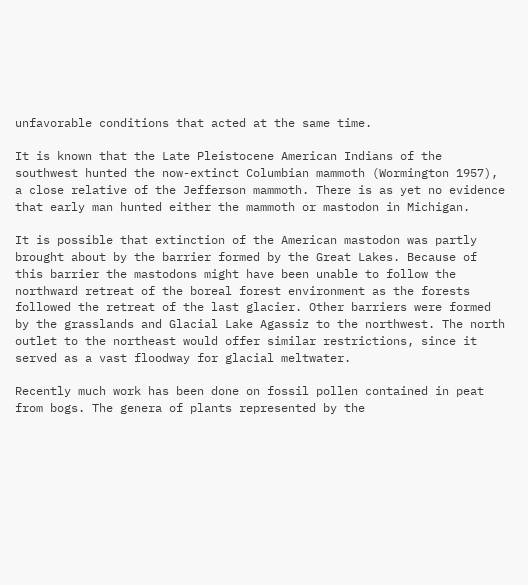unfavorable conditions that acted at the same time.

It is known that the Late Pleistocene American Indians of the southwest hunted the now-extinct Columbian mammoth (Wormington 1957), a close relative of the Jefferson mammoth. There is as yet no evidence that early man hunted either the mammoth or mastodon in Michigan.

It is possible that extinction of the American mastodon was partly brought about by the barrier formed by the Great Lakes. Because of this barrier the mastodons might have been unable to follow the northward retreat of the boreal forest environment as the forests followed the retreat of the last glacier. Other barriers were formed by the grasslands and Glacial Lake Agassiz to the northwest. The north outlet to the northeast would offer similar restrictions, since it served as a vast floodway for glacial meltwater.

Recently much work has been done on fossil pollen contained in peat from bogs. The genera of plants represented by the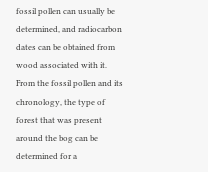fossil pollen can usually be determined, and radiocarbon dates can be obtained from wood associated with it. From the fossil pollen and its chronology, the type of forest that was present around the bog can be determined for a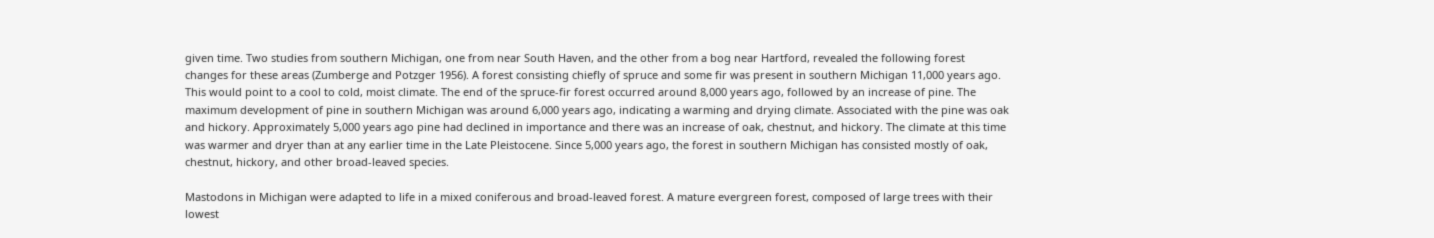given time. Two studies from southern Michigan, one from near South Haven, and the other from a bog near Hartford, revealed the following forest changes for these areas (Zumberge and Potzger 1956). A forest consisting chiefly of spruce and some fir was present in southern Michigan 11,000 years ago. This would point to a cool to cold, moist climate. The end of the spruce-fir forest occurred around 8,000 years ago, followed by an increase of pine. The maximum development of pine in southern Michigan was around 6,000 years ago, indicating a warming and drying climate. Associated with the pine was oak and hickory. Approximately 5,000 years ago pine had declined in importance and there was an increase of oak, chestnut, and hickory. The climate at this time was warmer and dryer than at any earlier time in the Late Pleistocene. Since 5,000 years ago, the forest in southern Michigan has consisted mostly of oak, chestnut, hickory, and other broad-leaved species.

Mastodons in Michigan were adapted to life in a mixed coniferous and broad-leaved forest. A mature evergreen forest, composed of large trees with their lowest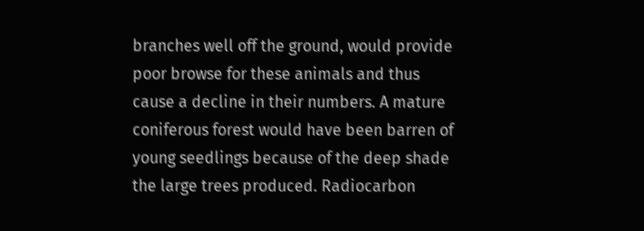branches well off the ground, would provide poor browse for these animals and thus cause a decline in their numbers. A mature coniferous forest would have been barren of young seedlings because of the deep shade the large trees produced. Radiocarbon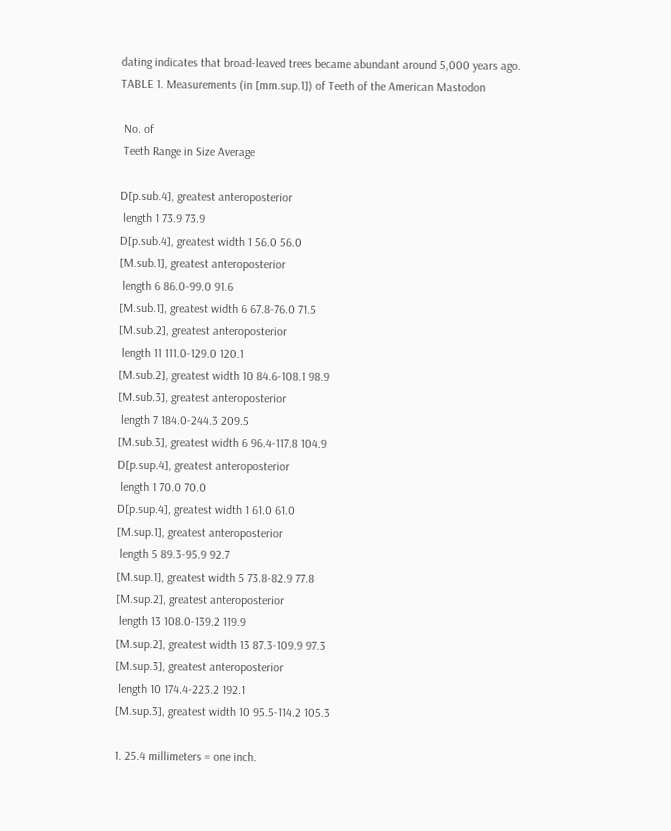dating indicates that broad-leaved trees became abundant around 5,000 years ago.
TABLE 1. Measurements (in [mm.sup.1]) of Teeth of the American Mastodon

 No. of
 Teeth Range in Size Average

D[p.sub.4], greatest anteroposterior
 length 1 73.9 73.9
D[p.sub.4], greatest width 1 56.0 56.0
[M.sub.1], greatest anteroposterior
 length 6 86.0-99.0 91.6
[M.sub.1], greatest width 6 67.8-76.0 71.5
[M.sub.2], greatest anteroposterior
 length 11 111.0-129.0 120.1
[M.sub.2], greatest width 10 84.6-108.1 98.9
[M.sub.3], greatest anteroposterior
 length 7 184.0-244.3 209.5
[M.sub.3], greatest width 6 96.4-117.8 104.9
D[p.sup.4], greatest anteroposterior
 length 1 70.0 70.0
D[p.sup.4], greatest width 1 61.0 61.0
[M.sup.1], greatest anteroposterior
 length 5 89.3-95.9 92.7
[M.sup.1], greatest width 5 73.8-82.9 77.8
[M.sup.2], greatest anteroposterior
 length 13 108.0-139.2 119.9
[M.sup.2], greatest width 13 87.3-109.9 97.3
[M.sup.3], greatest anteroposterior
 length 10 174.4-223.2 192.1
[M.sup.3], greatest width 10 95.5-114.2 105.3

1. 25.4 millimeters = one inch.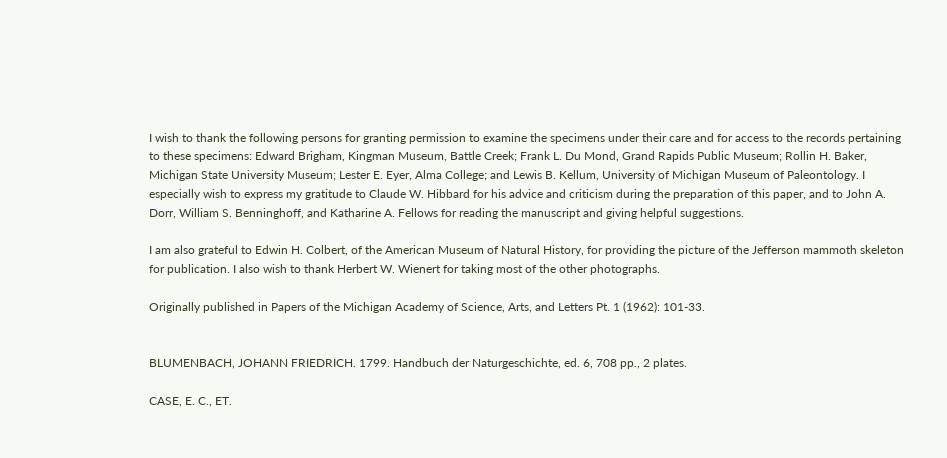I wish to thank the following persons for granting permission to examine the specimens under their care and for access to the records pertaining to these specimens: Edward Brigham, Kingman Museum, Battle Creek; Frank L. Du Mond, Grand Rapids Public Museum; Rollin H. Baker, Michigan State University Museum; Lester E. Eyer, Alma College; and Lewis B. Kellum, University of Michigan Museum of Paleontology. I especially wish to express my gratitude to Claude W. Hibbard for his advice and criticism during the preparation of this paper, and to John A. Dorr, William S. Benninghoff, and Katharine A. Fellows for reading the manuscript and giving helpful suggestions.

I am also grateful to Edwin H. Colbert, of the American Museum of Natural History, for providing the picture of the Jefferson mammoth skeleton for publication. I also wish to thank Herbert W. Wienert for taking most of the other photographs.

Originally published in Papers of the Michigan Academy of Science, Arts, and Letters Pt. 1 (1962): 101-33.


BLUMENBACH, JOHANN FRIEDRICH. 1799. Handbuch der Naturgeschichte, ed. 6, 708 pp., 2 plates.

CASE, E. C., ET.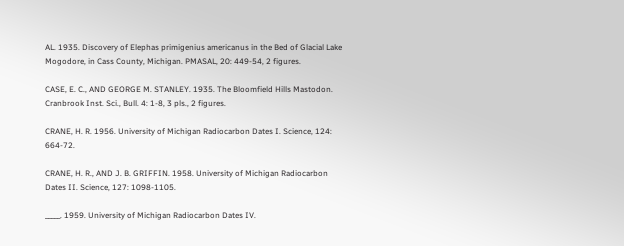AL. 1935. Discovery of Elephas primigenius americanus in the Bed of Glacial Lake Mogodore, in Cass County, Michigan. PMASAL, 20: 449-54, 2 figures.

CASE, E. C., AND GEORGE M. STANLEY. 1935. The Bloomfield Hills Mastodon. Cranbrook Inst. Sci., Bull. 4: 1-8, 3 pls., 2 figures.

CRANE, H. R. 1956. University of Michigan Radiocarbon Dates I. Science, 124: 664-72.

CRANE, H. R., AND J. B. GRIFFIN. 1958. University of Michigan Radiocarbon Dates II. Science, 127: 1098-1105.

_____. 1959. University of Michigan Radiocarbon Dates IV.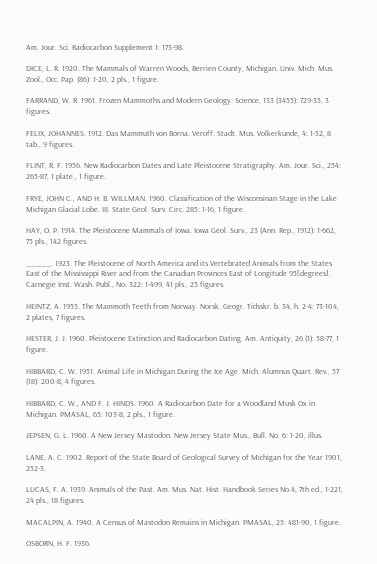Am. Jour. Sci. Radiocarbon Supplement 1: 173-98.

DICE, L. R. 1920. The Mammals of Warren Woods, Berrien County, Michigan. Univ. Mich. Mus. Zool., Occ. Pap. (86): 1-20, 2 pls., 1 figure.

FARRAND, W. R. 1961. Frozen Mammoths and Modern Geology. Science, 133 (3455): 729-35, 3 figures.

FELIX, JOHANNES. 1912. Das Mammuth von Borna. Veroff. Stadt. Mus. Volkerkunde, 4: 1-52, 8 tab., 9 figures.

FLINT, R. F. 1956. New Radiocarbon Dates and Late Pleistocene Stratigraphy. Am. Jour. Sci., 254: 265-87, 1 plate., 1 figure.

FRYE, JOHN C., AND H. B. WILLMAN. 1960. Classification of the Wisconsinan Stage in the Lake Michigan Glacial Lobe. III. State Geol. Surv. Circ. 285: 1-16, 1 figure.

HAY, O. P. 1914. The Pleistocene Mammals of Iowa. Iowa Geol. Surv., 23 (Ann. Rep., 1912): 1-662, 75 pls., 142 figures.

_____. 1923. The Pleistocene of North America and its Vertebrated Animals from the States East of the Mississippi River and from the Canadian Provinces East of Longitude 95[degrees]. Carnegie Inst. Wash. Publ., No. 322: 1-499, 41 pls., 25 figures.

HEINTZ, A. 1955. The Mammoth Teeth from Norway. Norsk. Geogr. Tidsskr. b. 34, h. 2-4: 73-104, 2 plates, 7 figures.

HESTER, J. J. 1960. Pleistocene Extinction and Radiocarbon Dating. Am. Antiquity, 26 (1): 58-77, 1 figure.

HIBBARD, C. W. 1951. Animal Life in Michigan During the Ice Age. Mich. Alumnus Quart. Rev., 57 (18): 200-8, 4 figures.

HIBBARD, C. W., AND F. J. HINDS. 1960. A Radiocarbon Date for a Woodland Musk Ox in Michigan. PMASAL, 65: 103-8, 2 pls., 1 figure.

JEPSEN, G. L. 1960. A New Jersey Mastodon. New Jersey State Mus., Bull. No. 6: 1-20, illus.

LANE, A. C. 1902. Report of the State Board of Geological Survey of Michigan for the Year 1901, 252-3.

LUCAS, F. A. 1939. Animals of the Past. Am. Mus. Nat. Hist. Handbook Series No.4, 7th ed., 1-221, 24 pls., 18 figures.

MACALPIN, A. 1940. A Census of Mastodon Remains in Michigan. PMASAL, 25: 481-90, 1 figure.

OSBORN, H. F. 1936.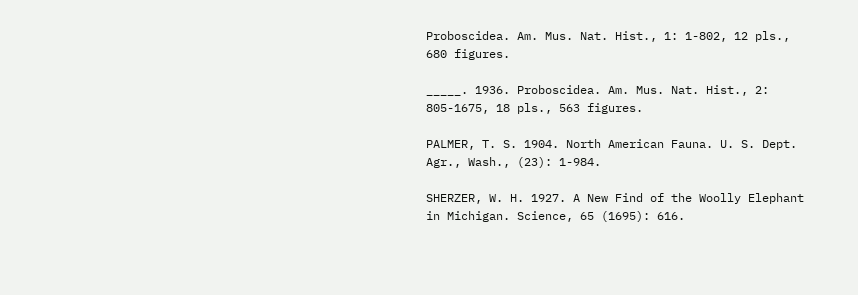Proboscidea. Am. Mus. Nat. Hist., 1: 1-802, 12 pls., 680 figures.

_____. 1936. Proboscidea. Am. Mus. Nat. Hist., 2: 805-1675, 18 pls., 563 figures.

PALMER, T. S. 1904. North American Fauna. U. S. Dept. Agr., Wash., (23): 1-984.

SHERZER, W. H. 1927. A New Find of the Woolly Elephant in Michigan. Science, 65 (1695): 616.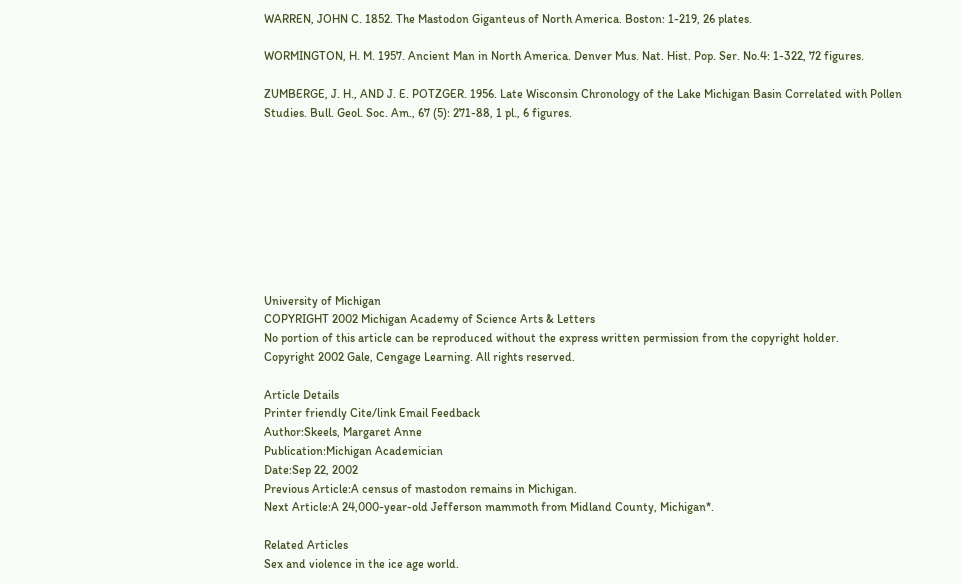WARREN, JOHN C. 1852. The Mastodon Giganteus of North America. Boston: 1-219, 26 plates.

WORMINGTON, H. M. 1957. Ancient Man in North America. Denver Mus. Nat. Hist. Pop. Ser. No.4: 1-322, 72 figures.

ZUMBERGE, J. H., AND J. E. POTZGER. 1956. Late Wisconsin Chronology of the Lake Michigan Basin Correlated with Pollen Studies. Bull. Geol. Soc. Am., 67 (5): 271-88, 1 pl., 6 figures.









University of Michigan
COPYRIGHT 2002 Michigan Academy of Science Arts & Letters
No portion of this article can be reproduced without the express written permission from the copyright holder.
Copyright 2002 Gale, Cengage Learning. All rights reserved.

Article Details
Printer friendly Cite/link Email Feedback
Author:Skeels, Margaret Anne
Publication:Michigan Academician
Date:Sep 22, 2002
Previous Article:A census of mastodon remains in Michigan.
Next Article:A 24,000-year-old Jefferson mammoth from Midland County, Michigan*.

Related Articles
Sex and violence in the ice age world.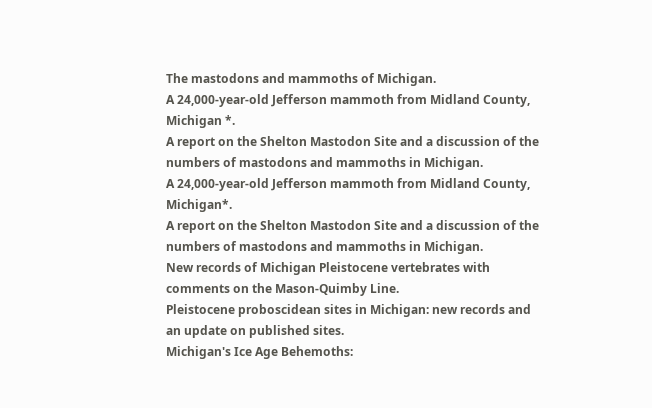The mastodons and mammoths of Michigan.
A 24,000-year-old Jefferson mammoth from Midland County, Michigan *.
A report on the Shelton Mastodon Site and a discussion of the numbers of mastodons and mammoths in Michigan.
A 24,000-year-old Jefferson mammoth from Midland County, Michigan*.
A report on the Shelton Mastodon Site and a discussion of the numbers of mastodons and mammoths in Michigan.
New records of Michigan Pleistocene vertebrates with comments on the Mason-Quimby Line.
Pleistocene proboscidean sites in Michigan: new records and an update on published sites.
Michigan's Ice Age Behemoths: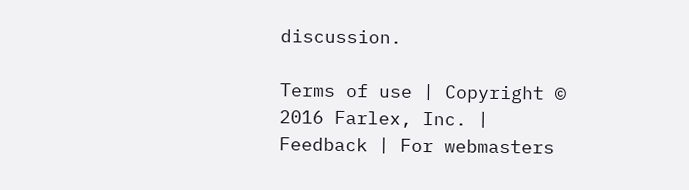discussion.

Terms of use | Copyright © 2016 Farlex, Inc. | Feedback | For webmasters